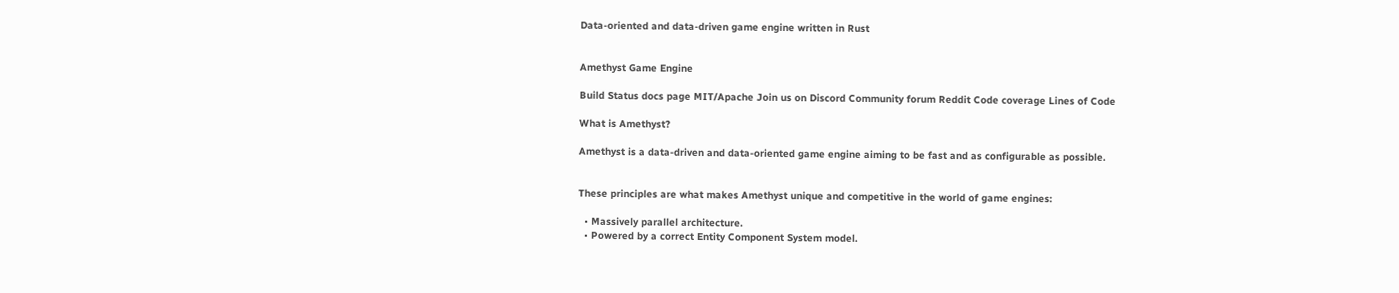Data-oriented and data-driven game engine written in Rust


Amethyst Game Engine

Build Status docs page MIT/Apache Join us on Discord Community forum Reddit Code coverage Lines of Code

What is Amethyst?

Amethyst is a data-driven and data-oriented game engine aiming to be fast and as configurable as possible.


These principles are what makes Amethyst unique and competitive in the world of game engines:

  • Massively parallel architecture.
  • Powered by a correct Entity Component System model.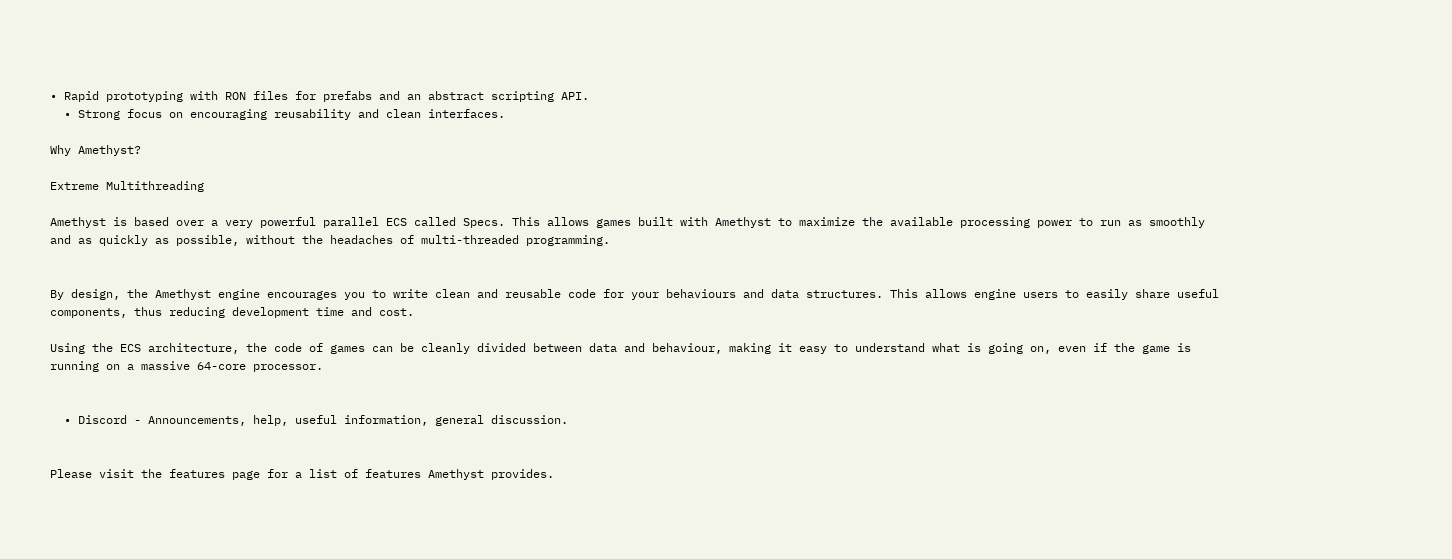• Rapid prototyping with RON files for prefabs and an abstract scripting API.
  • Strong focus on encouraging reusability and clean interfaces.

Why Amethyst?

Extreme Multithreading

Amethyst is based over a very powerful parallel ECS called Specs. This allows games built with Amethyst to maximize the available processing power to run as smoothly and as quickly as possible, without the headaches of multi-threaded programming.


By design, the Amethyst engine encourages you to write clean and reusable code for your behaviours and data structures. This allows engine users to easily share useful components, thus reducing development time and cost.

Using the ECS architecture, the code of games can be cleanly divided between data and behaviour, making it easy to understand what is going on, even if the game is running on a massive 64-core processor.


  • Discord - Announcements, help, useful information, general discussion.


Please visit the features page for a list of features Amethyst provides.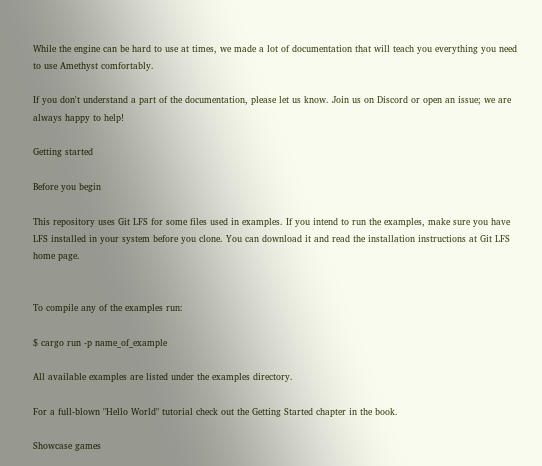While the engine can be hard to use at times, we made a lot of documentation that will teach you everything you need to use Amethyst comfortably.

If you don't understand a part of the documentation, please let us know. Join us on Discord or open an issue; we are always happy to help!

Getting started

Before you begin

This repository uses Git LFS for some files used in examples. If you intend to run the examples, make sure you have LFS installed in your system before you clone. You can download it and read the installation instructions at Git LFS home page.


To compile any of the examples run:

$ cargo run -p name_of_example

All available examples are listed under the examples directory.

For a full-blown "Hello World" tutorial check out the Getting Started chapter in the book.

Showcase games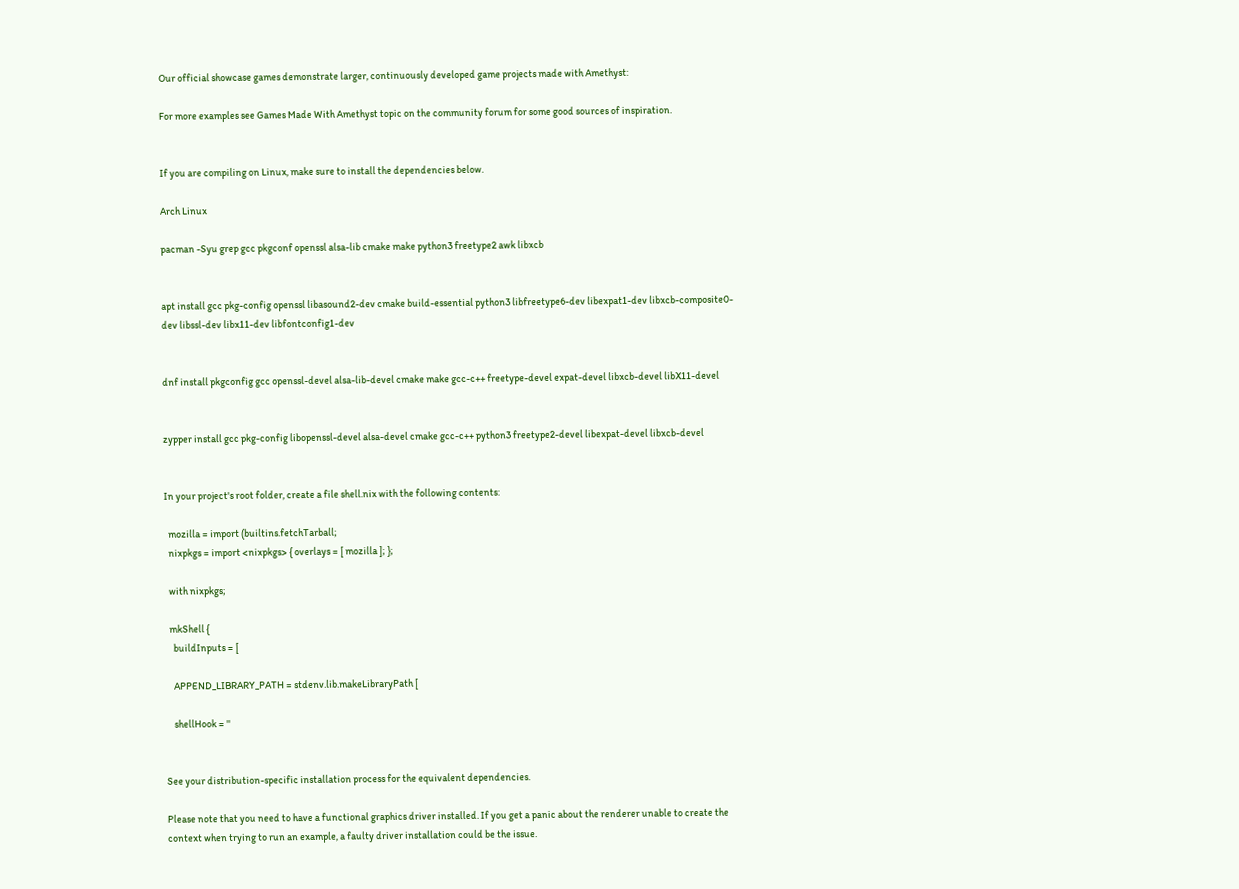Our official showcase games demonstrate larger, continuously developed game projects made with Amethyst:

For more examples see Games Made With Amethyst topic on the community forum for some good sources of inspiration.


If you are compiling on Linux, make sure to install the dependencies below.

Arch Linux

pacman -Syu grep gcc pkgconf openssl alsa-lib cmake make python3 freetype2 awk libxcb


apt install gcc pkg-config openssl libasound2-dev cmake build-essential python3 libfreetype6-dev libexpat1-dev libxcb-composite0-dev libssl-dev libx11-dev libfontconfig1-dev


dnf install pkgconfig gcc openssl-devel alsa-lib-devel cmake make gcc-c++ freetype-devel expat-devel libxcb-devel libX11-devel


zypper install gcc pkg-config libopenssl-devel alsa-devel cmake gcc-c++ python3 freetype2-devel libexpat-devel libxcb-devel


In your project's root folder, create a file shell.nix with the following contents:

  mozilla = import (builtins.fetchTarball;
  nixpkgs = import <nixpkgs> { overlays = [ mozilla ]; };

  with nixpkgs;

  mkShell {
    buildInputs = [

    APPEND_LIBRARY_PATH = stdenv.lib.makeLibraryPath [

    shellHook = ''


See your distribution-specific installation process for the equivalent dependencies.

Please note that you need to have a functional graphics driver installed. If you get a panic about the renderer unable to create the context when trying to run an example, a faulty driver installation could be the issue.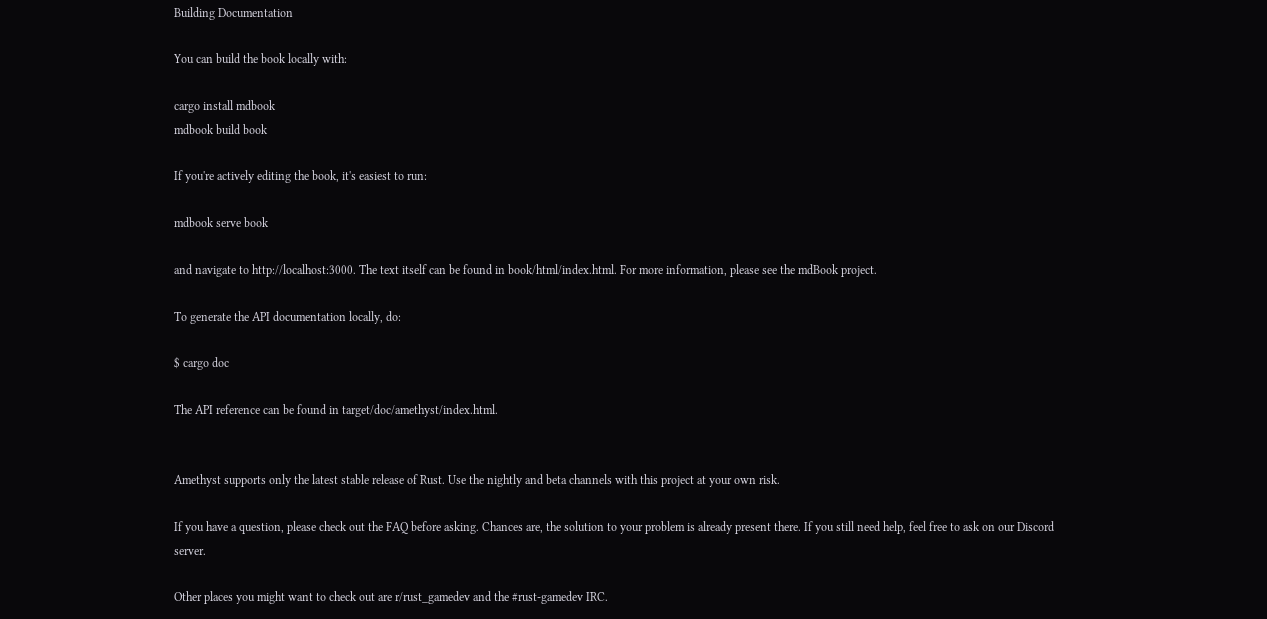Building Documentation

You can build the book locally with:

cargo install mdbook
mdbook build book

If you're actively editing the book, it's easiest to run:

mdbook serve book

and navigate to http://localhost:3000. The text itself can be found in book/html/index.html. For more information, please see the mdBook project.

To generate the API documentation locally, do:

$ cargo doc

The API reference can be found in target/doc/amethyst/index.html.


Amethyst supports only the latest stable release of Rust. Use the nightly and beta channels with this project at your own risk.

If you have a question, please check out the FAQ before asking. Chances are, the solution to your problem is already present there. If you still need help, feel free to ask on our Discord server.

Other places you might want to check out are r/rust_gamedev and the #rust-gamedev IRC.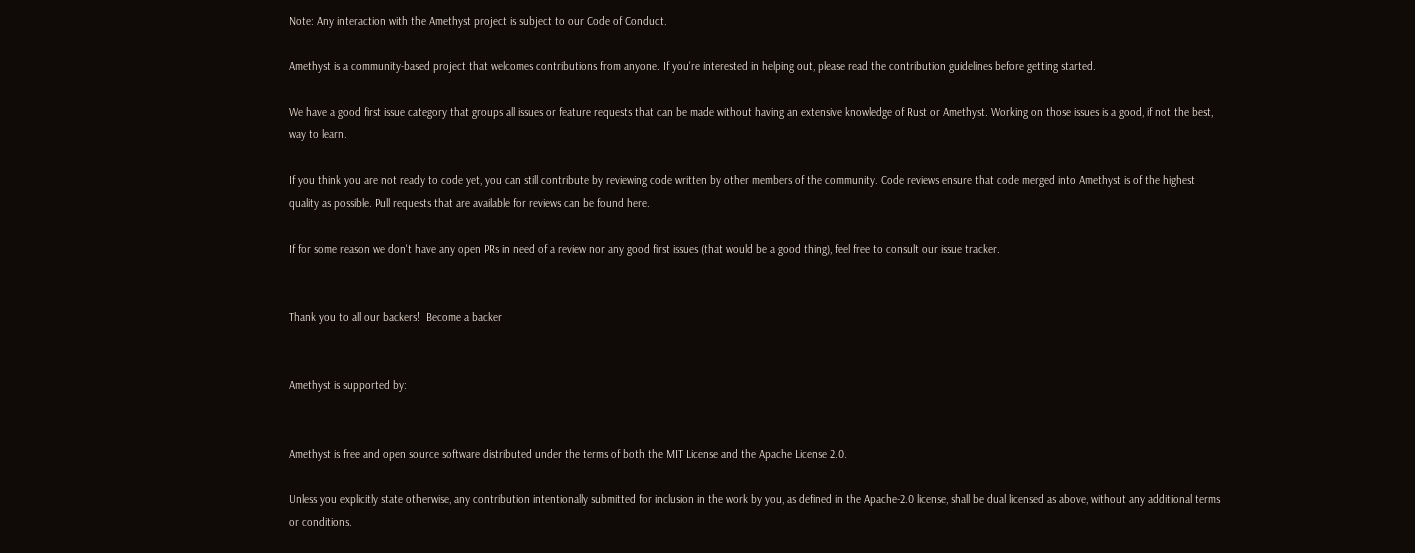Note: Any interaction with the Amethyst project is subject to our Code of Conduct.

Amethyst is a community-based project that welcomes contributions from anyone. If you're interested in helping out, please read the contribution guidelines before getting started.

We have a good first issue category that groups all issues or feature requests that can be made without having an extensive knowledge of Rust or Amethyst. Working on those issues is a good, if not the best, way to learn.

If you think you are not ready to code yet, you can still contribute by reviewing code written by other members of the community. Code reviews ensure that code merged into Amethyst is of the highest quality as possible. Pull requests that are available for reviews can be found here.

If for some reason we don't have any open PRs in need of a review nor any good first issues (that would be a good thing), feel free to consult our issue tracker.


Thank you to all our backers!  Become a backer


Amethyst is supported by:


Amethyst is free and open source software distributed under the terms of both the MIT License and the Apache License 2.0.

Unless you explicitly state otherwise, any contribution intentionally submitted for inclusion in the work by you, as defined in the Apache-2.0 license, shall be dual licensed as above, without any additional terms or conditions.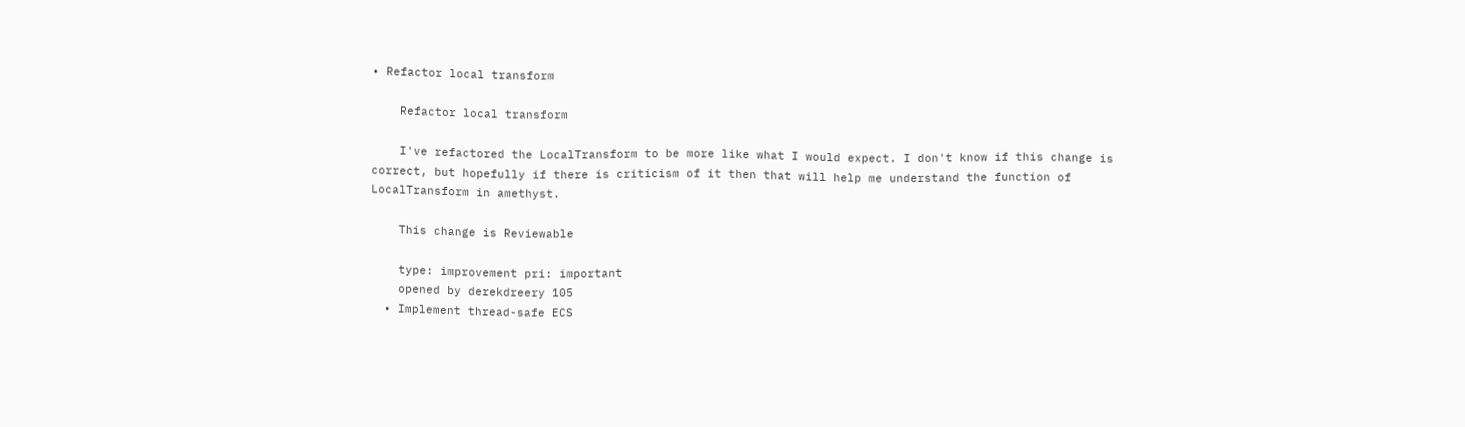• Refactor local transform

    Refactor local transform

    I've refactored the LocalTransform to be more like what I would expect. I don't know if this change is correct, but hopefully if there is criticism of it then that will help me understand the function of LocalTransform in amethyst.

    This change is Reviewable

    type: improvement pri: important
    opened by derekdreery 105
  • Implement thread-safe ECS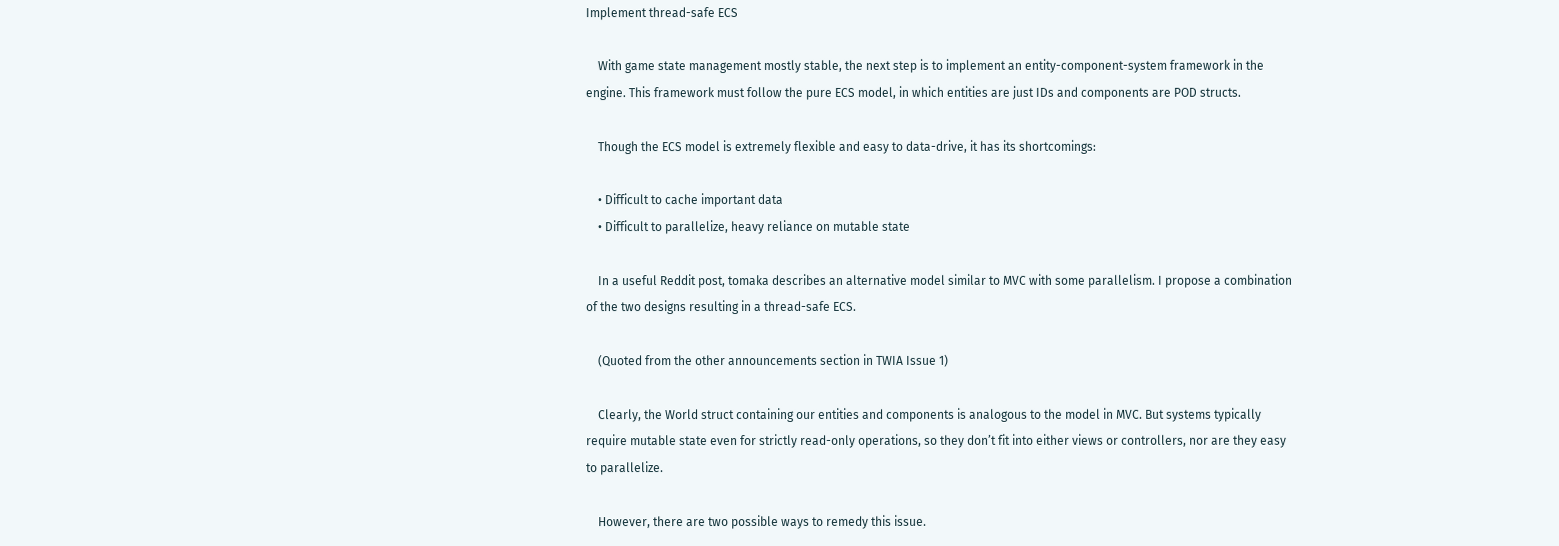Implement thread-safe ECS

    With game state management mostly stable, the next step is to implement an entity-component-system framework in the engine. This framework must follow the pure ECS model, in which entities are just IDs and components are POD structs.

    Though the ECS model is extremely flexible and easy to data-drive, it has its shortcomings:

    • Difficult to cache important data
    • Difficult to parallelize, heavy reliance on mutable state

    In a useful Reddit post, tomaka describes an alternative model similar to MVC with some parallelism. I propose a combination of the two designs resulting in a thread-safe ECS.

    (Quoted from the other announcements section in TWIA Issue 1)

    Clearly, the World struct containing our entities and components is analogous to the model in MVC. But systems typically require mutable state even for strictly read-only operations, so they don’t fit into either views or controllers, nor are they easy to parallelize.

    However, there are two possible ways to remedy this issue.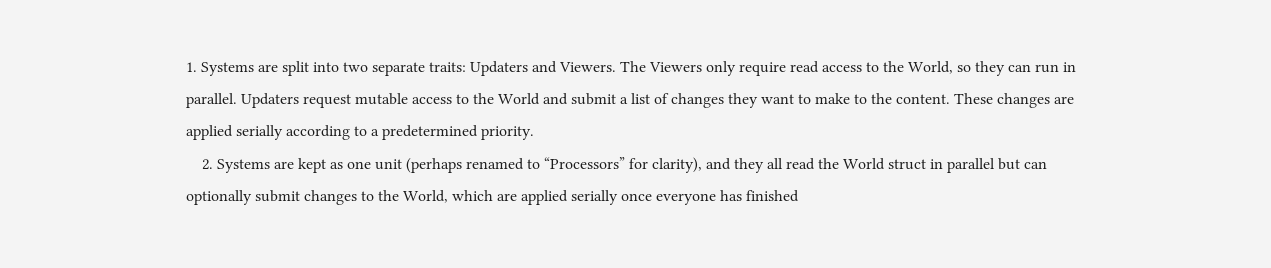1. Systems are split into two separate traits: Updaters and Viewers. The Viewers only require read access to the World, so they can run in parallel. Updaters request mutable access to the World and submit a list of changes they want to make to the content. These changes are applied serially according to a predetermined priority.
    2. Systems are kept as one unit (perhaps renamed to “Processors” for clarity), and they all read the World struct in parallel but can optionally submit changes to the World, which are applied serially once everyone has finished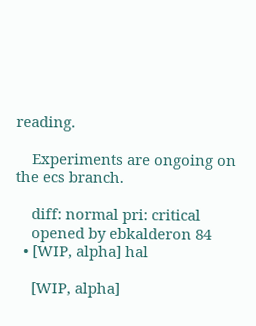reading.

    Experiments are ongoing on the ecs branch.

    diff: normal pri: critical
    opened by ebkalderon 84
  • [WIP, alpha] hal

    [WIP, alpha]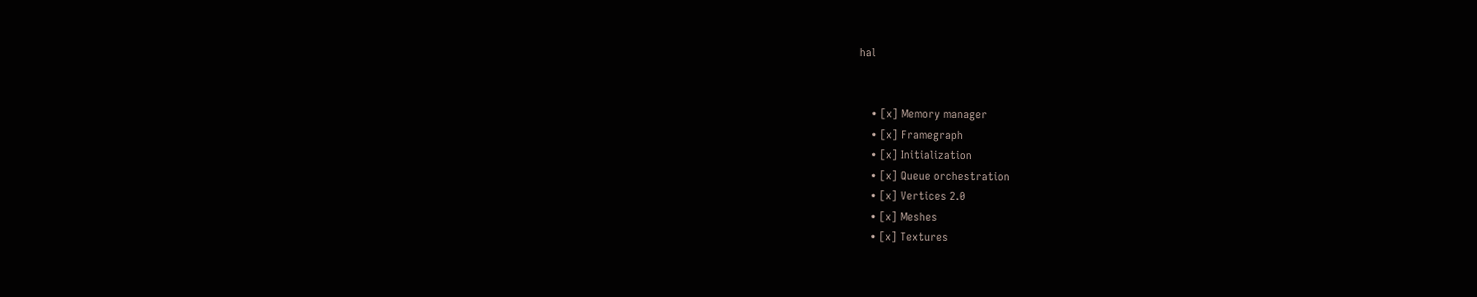hal


    • [x] Memory manager
    • [x] Framegraph
    • [x] Initialization
    • [x] Queue orchestration
    • [x] Vertices 2.0
    • [x] Meshes
    • [x] Textures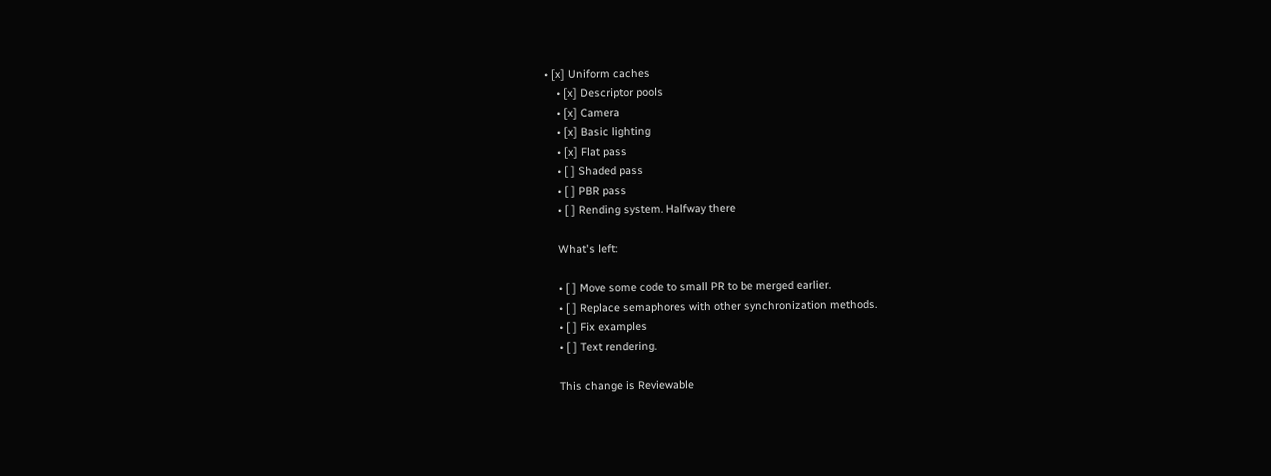• [x] Uniform caches
    • [x] Descriptor pools
    • [x] Camera
    • [x] Basic lighting
    • [x] Flat pass
    • [ ] Shaded pass
    • [ ] PBR pass
    • [ ] Rending system. Halfway there

    What's left:

    • [ ] Move some code to small PR to be merged earlier.
    • [ ] Replace semaphores with other synchronization methods.
    • [ ] Fix examples
    • [ ] Text rendering.

    This change is Reviewable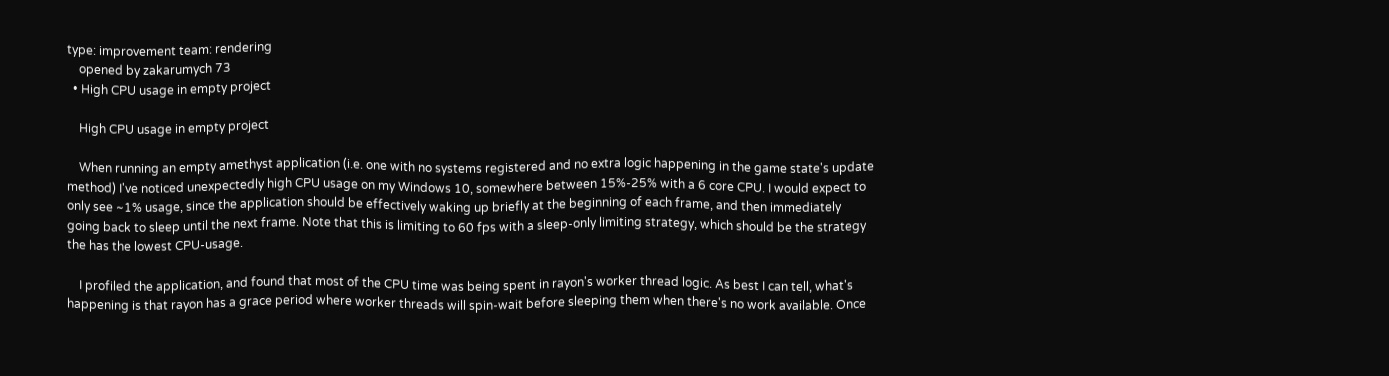type: improvement team: rendering
    opened by zakarumych 73
  • High CPU usage in empty project

    High CPU usage in empty project

    When running an empty amethyst application (i.e. one with no systems registered and no extra logic happening in the game state's update method) I've noticed unexpectedly high CPU usage on my Windows 10, somewhere between 15%-25% with a 6 core CPU. I would expect to only see ~1% usage, since the application should be effectively waking up briefly at the beginning of each frame, and then immediately going back to sleep until the next frame. Note that this is limiting to 60 fps with a sleep-only limiting strategy, which should be the strategy the has the lowest CPU-usage.

    I profiled the application, and found that most of the CPU time was being spent in rayon's worker thread logic. As best I can tell, what's happening is that rayon has a grace period where worker threads will spin-wait before sleeping them when there's no work available. Once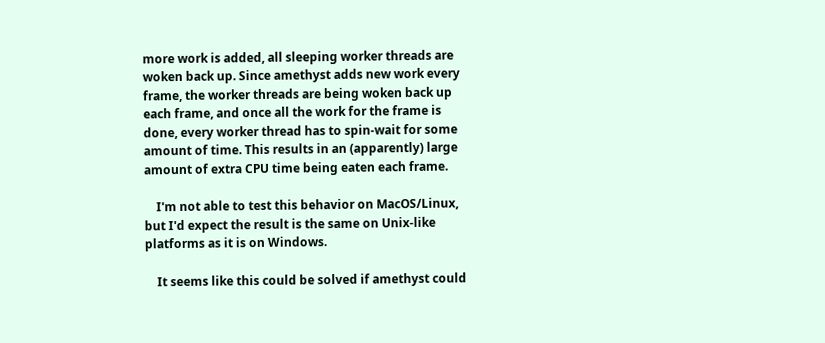more work is added, all sleeping worker threads are woken back up. Since amethyst adds new work every frame, the worker threads are being woken back up each frame, and once all the work for the frame is done, every worker thread has to spin-wait for some amount of time. This results in an (apparently) large amount of extra CPU time being eaten each frame.

    I'm not able to test this behavior on MacOS/Linux, but I'd expect the result is the same on Unix-like platforms as it is on Windows.

    It seems like this could be solved if amethyst could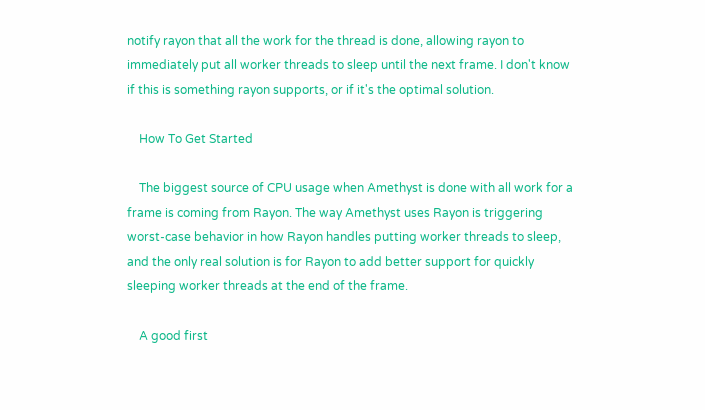notify rayon that all the work for the thread is done, allowing rayon to immediately put all worker threads to sleep until the next frame. I don't know if this is something rayon supports, or if it's the optimal solution.

    How To Get Started

    The biggest source of CPU usage when Amethyst is done with all work for a frame is coming from Rayon. The way Amethyst uses Rayon is triggering worst-case behavior in how Rayon handles putting worker threads to sleep, and the only real solution is for Rayon to add better support for quickly sleeping worker threads at the end of the frame.

    A good first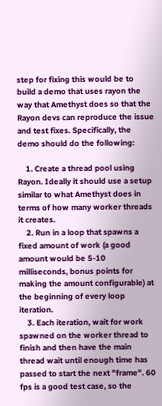step for fixing this would be to build a demo that uses rayon the way that Amethyst does so that the Rayon devs can reproduce the issue and test fixes. Specifically, the demo should do the following:

    1. Create a thread pool using Rayon. Ideally it should use a setup similar to what Amethyst does in terms of how many worker threads it creates.
    2. Run in a loop that spawns a fixed amount of work (a good amount would be 5-10 milliseconds, bonus points for making the amount configurable) at the beginning of every loop iteration.
    3. Each iteration, wait for work spawned on the worker thread to finish and then have the main thread wait until enough time has passed to start the next "frame". 60 fps is a good test case, so the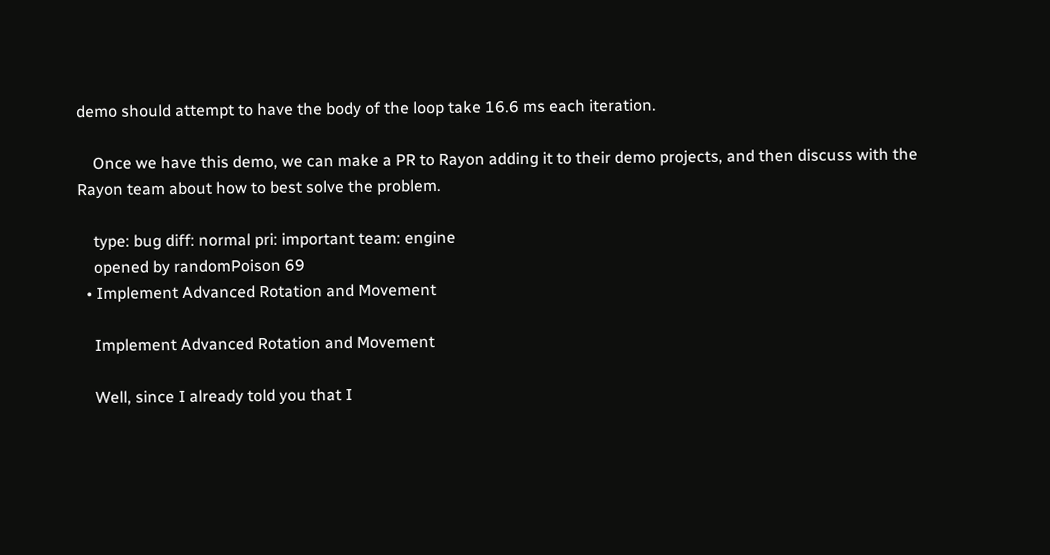demo should attempt to have the body of the loop take 16.6 ms each iteration.

    Once we have this demo, we can make a PR to Rayon adding it to their demo projects, and then discuss with the Rayon team about how to best solve the problem.

    type: bug diff: normal pri: important team: engine
    opened by randomPoison 69
  • Implement Advanced Rotation and Movement

    Implement Advanced Rotation and Movement

    Well, since I already told you that I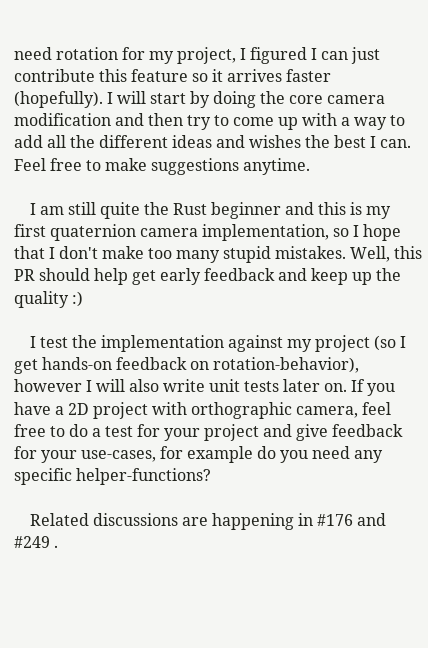need rotation for my project, I figured I can just contribute this feature so it arrives faster (hopefully). I will start by doing the core camera modification and then try to come up with a way to add all the different ideas and wishes the best I can. Feel free to make suggestions anytime.

    I am still quite the Rust beginner and this is my first quaternion camera implementation, so I hope that I don't make too many stupid mistakes. Well, this PR should help get early feedback and keep up the quality :)

    I test the implementation against my project (so I get hands-on feedback on rotation-behavior), however I will also write unit tests later on. If you have a 2D project with orthographic camera, feel free to do a test for your project and give feedback for your use-cases, for example do you need any specific helper-functions?

    Related discussions are happening in #176 and #249 .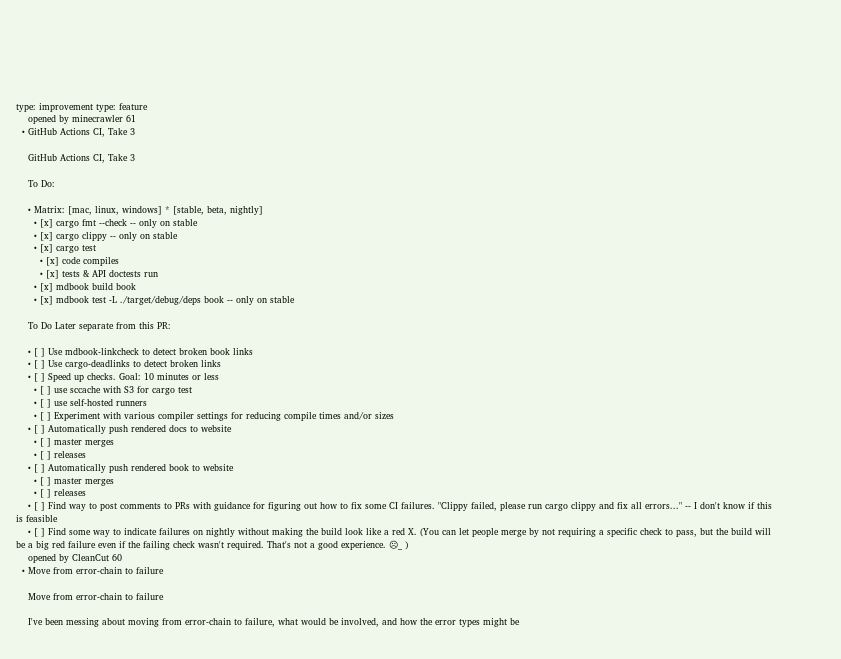type: improvement type: feature
    opened by minecrawler 61
  • GitHub Actions CI, Take 3

    GitHub Actions CI, Take 3

    To Do:

    • Matrix: [mac, linux, windows] * [stable, beta, nightly]
      • [x] cargo fmt --check -- only on stable
      • [x] cargo clippy -- only on stable
      • [x] cargo test
        • [x] code compiles
        • [x] tests & API doctests run
      • [x] mdbook build book
      • [x] mdbook test -L ./target/debug/deps book -- only on stable

    To Do Later separate from this PR:

    • [ ] Use mdbook-linkcheck to detect broken book links
    • [ ] Use cargo-deadlinks to detect broken links
    • [ ] Speed up checks. Goal: 10 minutes or less
      • [ ] use sccache with S3 for cargo test
      • [ ] use self-hosted runners
      • [ ] Experiment with various compiler settings for reducing compile times and/or sizes
    • [ ] Automatically push rendered docs to website
      • [ ] master merges
      • [ ] releases
    • [ ] Automatically push rendered book to website
      • [ ] master merges
      • [ ] releases
    • [ ] Find way to post comments to PRs with guidance for figuring out how to fix some CI failures. "Clippy failed, please run cargo clippy and fix all errors..." -- I don't know if this is feasible
    • [ ] Find some way to indicate failures on nightly without making the build look like a red X. (You can let people merge by not requiring a specific check to pass, but the build will be a big red failure even if the failing check wasn't required. That's not a good experience. ☹_ )
    opened by CleanCut 60
  • Move from error-chain to failure

    Move from error-chain to failure

    I've been messing about moving from error-chain to failure, what would be involved, and how the error types might be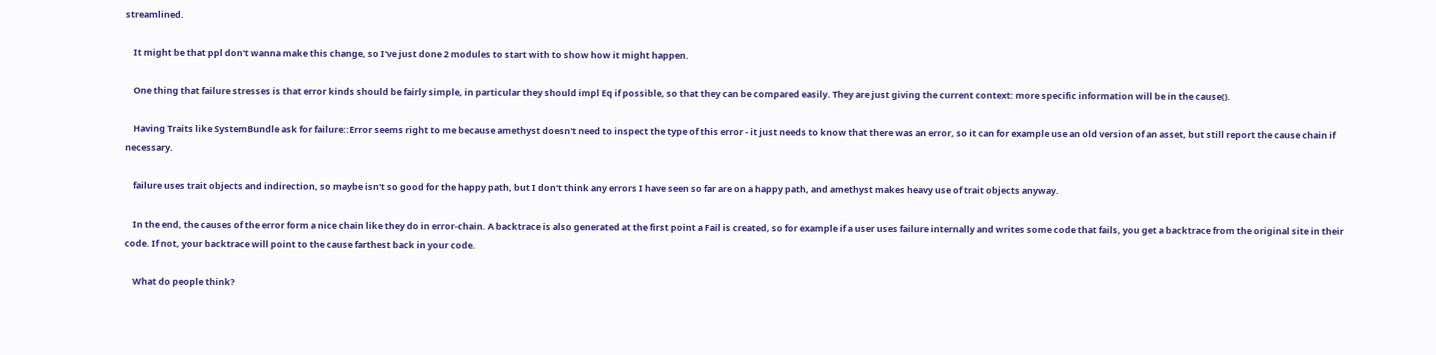streamlined.

    It might be that ppl don't wanna make this change, so I've just done 2 modules to start with to show how it might happen.

    One thing that failure stresses is that error kinds should be fairly simple, in particular they should impl Eq if possible, so that they can be compared easily. They are just giving the current context: more specific information will be in the cause().

    Having Traits like SystemBundle ask for failure::Error seems right to me because amethyst doesn't need to inspect the type of this error - it just needs to know that there was an error, so it can for example use an old version of an asset, but still report the cause chain if necessary.

    failure uses trait objects and indirection, so maybe isn't so good for the happy path, but I don't think any errors I have seen so far are on a happy path, and amethyst makes heavy use of trait objects anyway.

    In the end, the causes of the error form a nice chain like they do in error-chain. A backtrace is also generated at the first point a Fail is created, so for example if a user uses failure internally and writes some code that fails, you get a backtrace from the original site in their code. If not, your backtrace will point to the cause farthest back in your code.

    What do people think?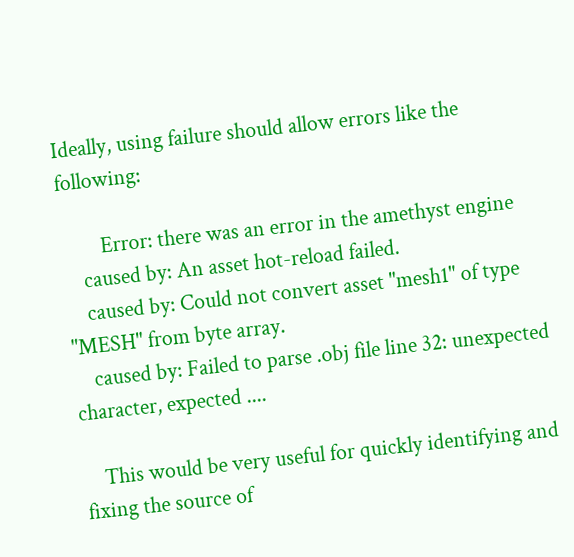Ideally, using failure should allow errors like the following:

        Error: there was an error in the amethyst engine
    caused by: An asset hot-reload failed.
    caused by: Could not convert asset "mesh1" of type "MESH" from byte array.
    caused by: Failed to parse .obj file line 32: unexpected character, expected ....

    This would be very useful for quickly identifying and fixing the source of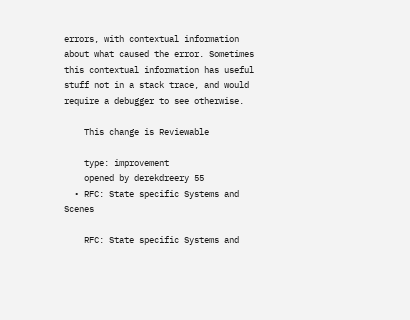errors, with contextual information about what caused the error. Sometimes this contextual information has useful stuff not in a stack trace, and would require a debugger to see otherwise.

    This change is Reviewable

    type: improvement
    opened by derekdreery 55
  • RFC: State specific Systems and Scenes

    RFC: State specific Systems and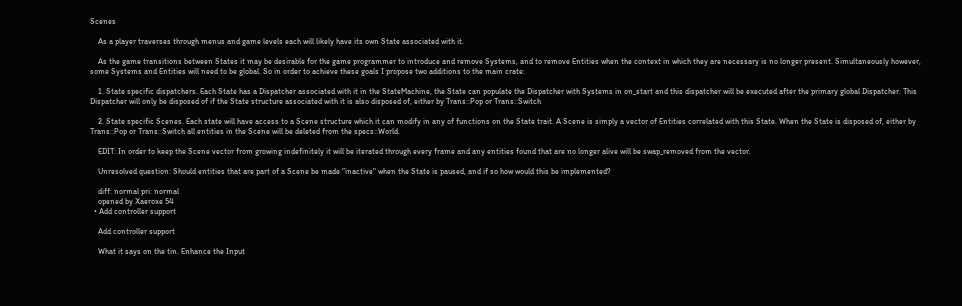Scenes

    As a player traverses through menus and game levels each will likely have its own State associated with it.

    As the game transitions between States it may be desirable for the game programmer to introduce and remove Systems, and to remove Entities when the context in which they are necessary is no longer present. Simultaneously however, some Systems and Entities will need to be global. So in order to achieve these goals I propose two additions to the main crate:

    1. State specific dispatchers. Each State has a Dispatcher associated with it in the StateMachine, the State can populate the Dispatcher with Systems in on_start and this dispatcher will be executed after the primary global Dispatcher. This Dispatcher will only be disposed of if the State structure associated with it is also disposed of, either by Trans::Pop or Trans::Switch

    2. State specific Scenes. Each state will have access to a Scene structure which it can modify in any of functions on the State trait. A Scene is simply a vector of Entities correlated with this State. When the State is disposed of, either by Trans::Pop or Trans::Switch all entities in the Scene will be deleted from the specs::World.

    EDIT: In order to keep the Scene vector from growing indefinitely it will be iterated through every frame and any entities found that are no longer alive will be swap_removed from the vector.

    Unresolved question: Should entities that are part of a Scene be made "inactive" when the State is paused, and if so how would this be implemented?

    diff: normal pri: normal
    opened by Xaeroxe 54
  • Add controller support

    Add controller support

    What it says on the tin. Enhance the Input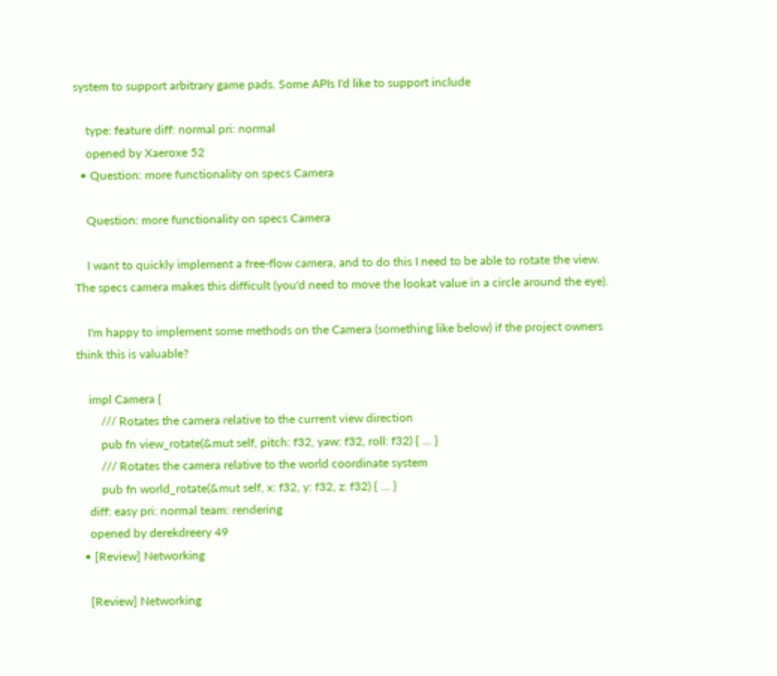system to support arbitrary game pads. Some APIs I'd like to support include

    type: feature diff: normal pri: normal
    opened by Xaeroxe 52
  • Question: more functionality on specs Camera

    Question: more functionality on specs Camera

    I want to quickly implement a free-flow camera, and to do this I need to be able to rotate the view. The specs camera makes this difficult (you'd need to move the lookat value in a circle around the eye).

    I'm happy to implement some methods on the Camera (something like below) if the project owners think this is valuable?

    impl Camera {
        /// Rotates the camera relative to the current view direction
        pub fn view_rotate(&mut self, pitch: f32, yaw: f32, roll: f32) { ... }
        /// Rotates the camera relative to the world coordinate system
        pub fn world_rotate(&mut self, x: f32, y: f32, z: f32) { ... }
    diff: easy pri: normal team: rendering
    opened by derekdreery 49
  • [Review] Networking

    [Review] Networking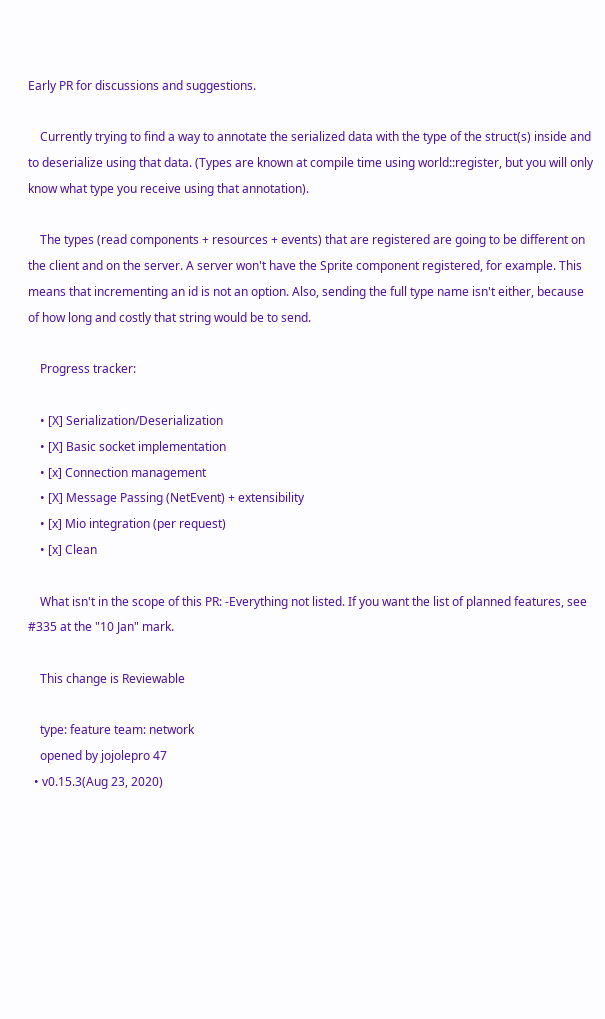Early PR for discussions and suggestions.

    Currently trying to find a way to annotate the serialized data with the type of the struct(s) inside and to deserialize using that data. (Types are known at compile time using world::register, but you will only know what type you receive using that annotation).

    The types (read components + resources + events) that are registered are going to be different on the client and on the server. A server won't have the Sprite component registered, for example. This means that incrementing an id is not an option. Also, sending the full type name isn't either, because of how long and costly that string would be to send.

    Progress tracker:

    • [X] Serialization/Deserialization
    • [X] Basic socket implementation
    • [x] Connection management
    • [X] Message Passing (NetEvent) + extensibility
    • [x] Mio integration (per request)
    • [x] Clean

    What isn't in the scope of this PR: -Everything not listed. If you want the list of planned features, see #335 at the "10 Jan" mark.

    This change is Reviewable

    type: feature team: network
    opened by jojolepro 47
  • v0.15.3(Aug 23, 2020)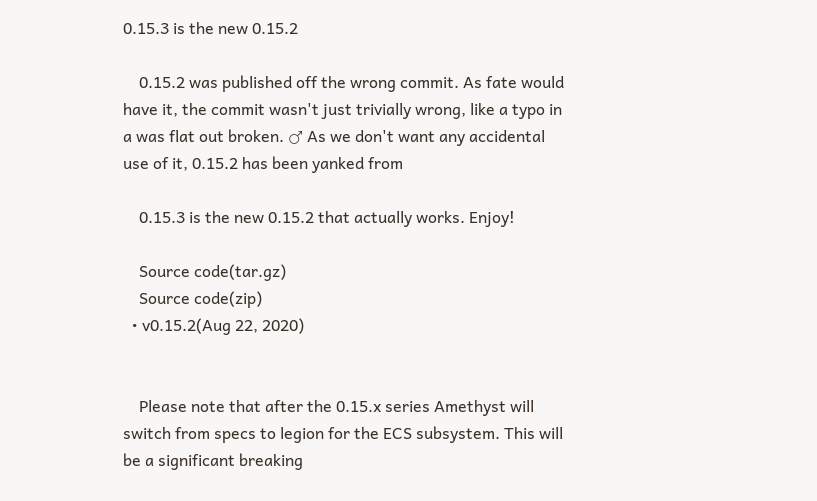0.15.3 is the new 0.15.2

    0.15.2 was published off the wrong commit. As fate would have it, the commit wasn't just trivially wrong, like a typo in a was flat out broken. ♂ As we don't want any accidental use of it, 0.15.2 has been yanked from

    0.15.3 is the new 0.15.2 that actually works. Enjoy!

    Source code(tar.gz)
    Source code(zip)
  • v0.15.2(Aug 22, 2020)


    Please note that after the 0.15.x series Amethyst will switch from specs to legion for the ECS subsystem. This will be a significant breaking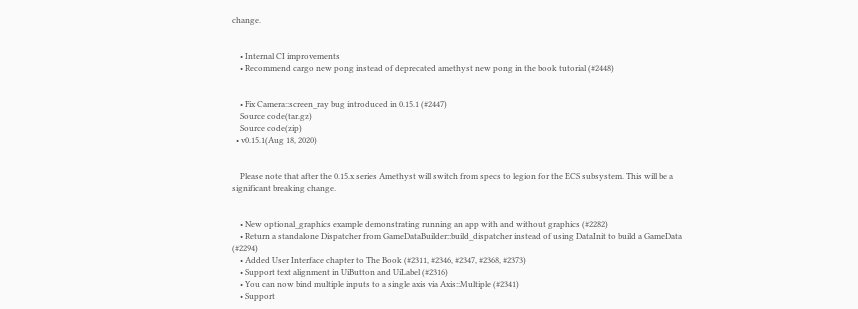change.


    • Internal CI improvements
    • Recommend cargo new pong instead of deprecated amethyst new pong in the book tutorial (#2448)


    • Fix Camera::screen_ray bug introduced in 0.15.1 (#2447)
    Source code(tar.gz)
    Source code(zip)
  • v0.15.1(Aug 18, 2020)


    Please note that after the 0.15.x series Amethyst will switch from specs to legion for the ECS subsystem. This will be a significant breaking change.


    • New optional_graphics example demonstrating running an app with and without graphics (#2282)
    • Return a standalone Dispatcher from GameDataBuilder::build_dispatcher instead of using DataInit to build a GameData (#2294)
    • Added User Interface chapter to The Book (#2311, #2346, #2347, #2368, #2373)
    • Support text alignment in UiButton and UiLabel (#2316)
    • You can now bind multiple inputs to a single axis via Axis::Multiple (#2341)
    • Support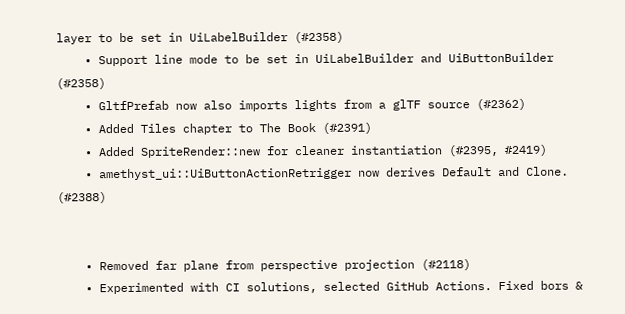layer to be set in UiLabelBuilder (#2358)
    • Support line mode to be set in UiLabelBuilder and UiButtonBuilder (#2358)
    • GltfPrefab now also imports lights from a glTF source (#2362)
    • Added Tiles chapter to The Book (#2391)
    • Added SpriteRender::new for cleaner instantiation (#2395, #2419)
    • amethyst_ui::UiButtonActionRetrigger now derives Default and Clone. (#2388)


    • Removed far plane from perspective projection (#2118)
    • Experimented with CI solutions, selected GitHub Actions. Fixed bors &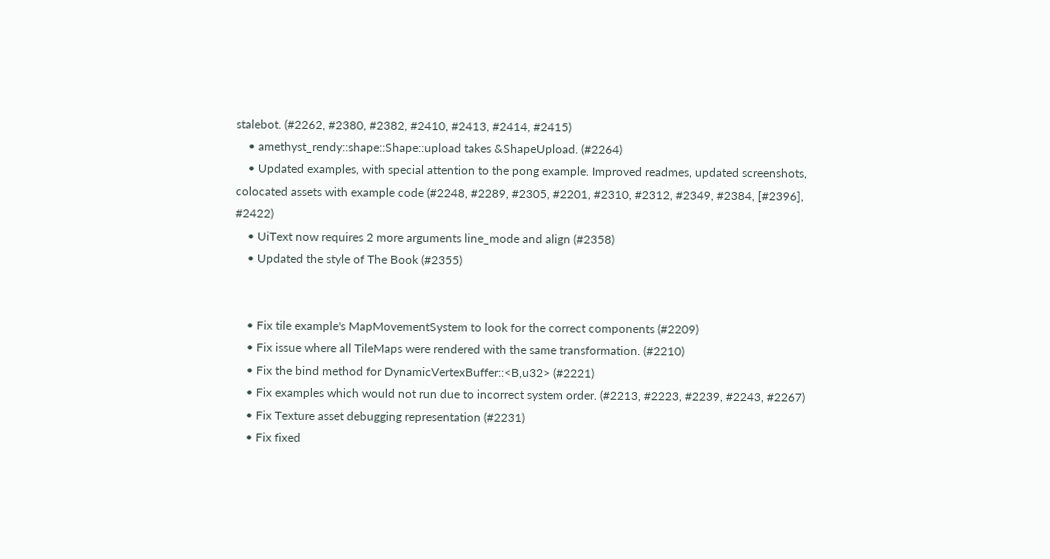stalebot. (#2262, #2380, #2382, #2410, #2413, #2414, #2415)
    • amethyst_rendy::shape::Shape::upload takes &ShapeUpload. (#2264)
    • Updated examples, with special attention to the pong example. Improved readmes, updated screenshots, colocated assets with example code (#2248, #2289, #2305, #2201, #2310, #2312, #2349, #2384, [#2396], #2422)
    • UiText now requires 2 more arguments line_mode and align (#2358)
    • Updated the style of The Book (#2355)


    • Fix tile example's MapMovementSystem to look for the correct components (#2209)
    • Fix issue where all TileMaps were rendered with the same transformation. (#2210)
    • Fix the bind method for DynamicVertexBuffer::<B,u32> (#2221)
    • Fix examples which would not run due to incorrect system order. (#2213, #2223, #2239, #2243, #2267)
    • Fix Texture asset debugging representation (#2231)
    • Fix fixed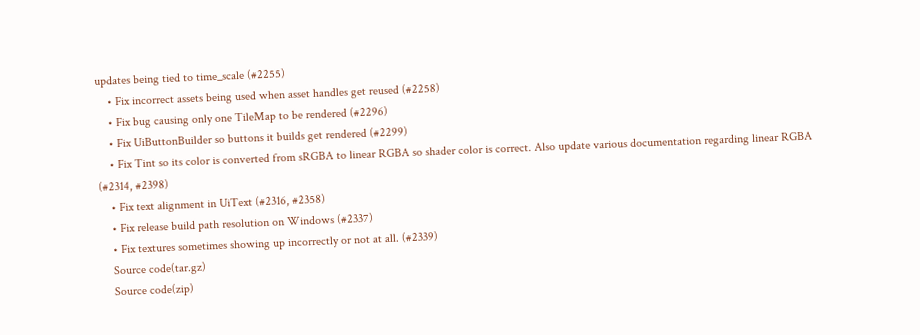updates being tied to time_scale (#2255)
    • Fix incorrect assets being used when asset handles get reused (#2258)
    • Fix bug causing only one TileMap to be rendered (#2296)
    • Fix UiButtonBuilder so buttons it builds get rendered (#2299)
    • Fix Tint so its color is converted from sRGBA to linear RGBA so shader color is correct. Also update various documentation regarding linear RGBA (#2314, #2398)
    • Fix text alignment in UiText (#2316, #2358)
    • Fix release build path resolution on Windows (#2337)
    • Fix textures sometimes showing up incorrectly or not at all. (#2339)
    Source code(tar.gz)
    Source code(zip)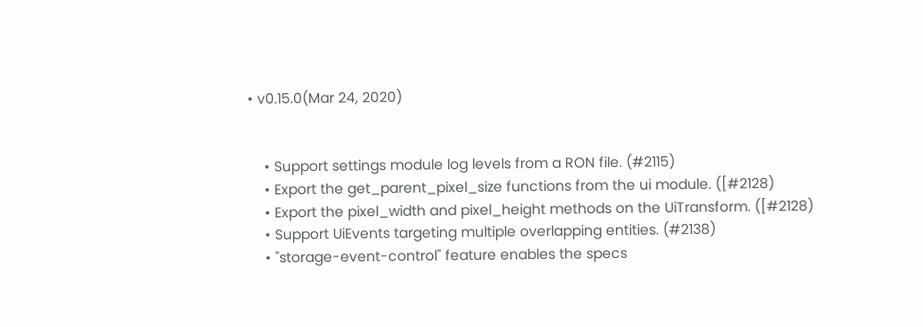• v0.15.0(Mar 24, 2020)


    • Support settings module log levels from a RON file. (#2115)
    • Export the get_parent_pixel_size functions from the ui module. ([#2128)
    • Export the pixel_width and pixel_height methods on the UiTransform. ([#2128)
    • Support UiEvents targeting multiple overlapping entities. (#2138)
    • "storage-event-control" feature enables the specs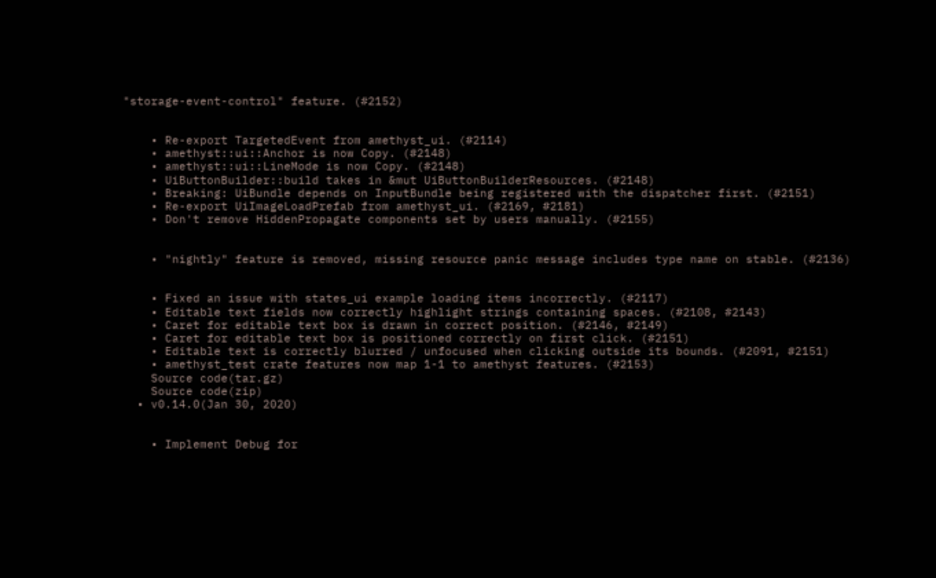"storage-event-control" feature. (#2152)


    • Re-export TargetedEvent from amethyst_ui. (#2114)
    • amethyst::ui::Anchor is now Copy. (#2148)
    • amethyst::ui::LineMode is now Copy. (#2148)
    • UiButtonBuilder::build takes in &mut UiButtonBuilderResources. (#2148)
    • Breaking: UiBundle depends on InputBundle being registered with the dispatcher first. (#2151)
    • Re-export UiImageLoadPrefab from amethyst_ui. (#2169, #2181)
    • Don't remove HiddenPropagate components set by users manually. (#2155)


    • "nightly" feature is removed, missing resource panic message includes type name on stable. (#2136)


    • Fixed an issue with states_ui example loading items incorrectly. (#2117)
    • Editable text fields now correctly highlight strings containing spaces. (#2108, #2143)
    • Caret for editable text box is drawn in correct position. (#2146, #2149)
    • Caret for editable text box is positioned correctly on first click. (#2151)
    • Editable text is correctly blurred / unfocused when clicking outside its bounds. (#2091, #2151)
    • amethyst_test crate features now map 1-1 to amethyst features. (#2153)
    Source code(tar.gz)
    Source code(zip)
  • v0.14.0(Jan 30, 2020)


    • Implement Debug for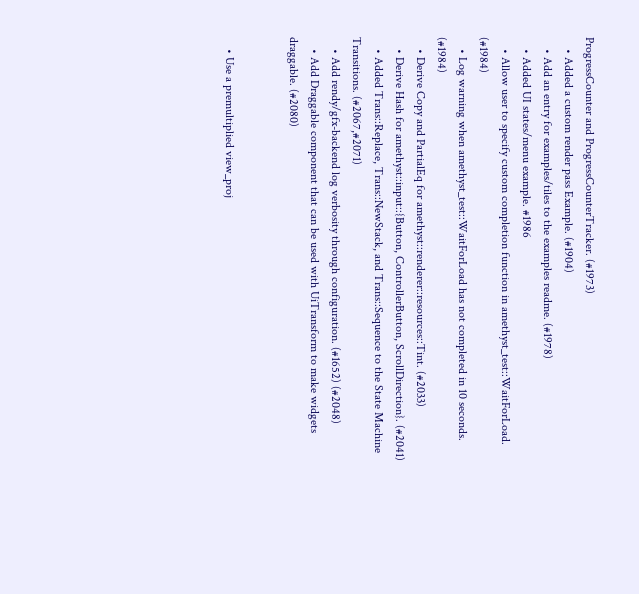ProgressCounter and ProgressCounterTracker. (#1973)
    • Added a custom render pass Example. (#1904)
    • Add an entry for examples/tiles to the examples readme. (#1978)
    • Added UI states/menu example. #1986
    • Allow user to specify custom completion function in amethyst_test::WaitForLoad. (#1984)
    • Log warning when amethyst_test::WaitForLoad has not completed in 10 seconds. (#1984)
    • Derive Copy and PartialEq for amethyst::renderer::resources::Tint. (#2033)
    • Derive Hash for amethyst::input::{Button, ControllerButton, ScrollDirection}. (#2041)
    • Added Trans::Replace, Trans::NewStack, and Trans::Sequence to the State Machine Transitions. (#2067,#2071)
    • Add rendy/gfx-backend log verbosity through configuration. (#1652) (#2048)
    • Add Draggable component that can be used with UiTransform to make widgets draggable. (#2080)


    • Use a premultiplied view_proj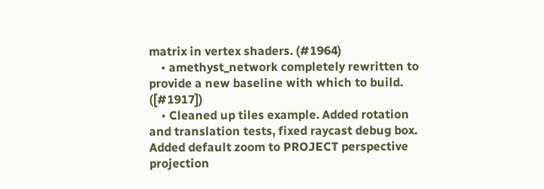matrix in vertex shaders. (#1964)
    • amethyst_network completely rewritten to provide a new baseline with which to build. ([#1917])
    • Cleaned up tiles example. Added rotation and translation tests, fixed raycast debug box. Added default zoom to PROJECT perspective projection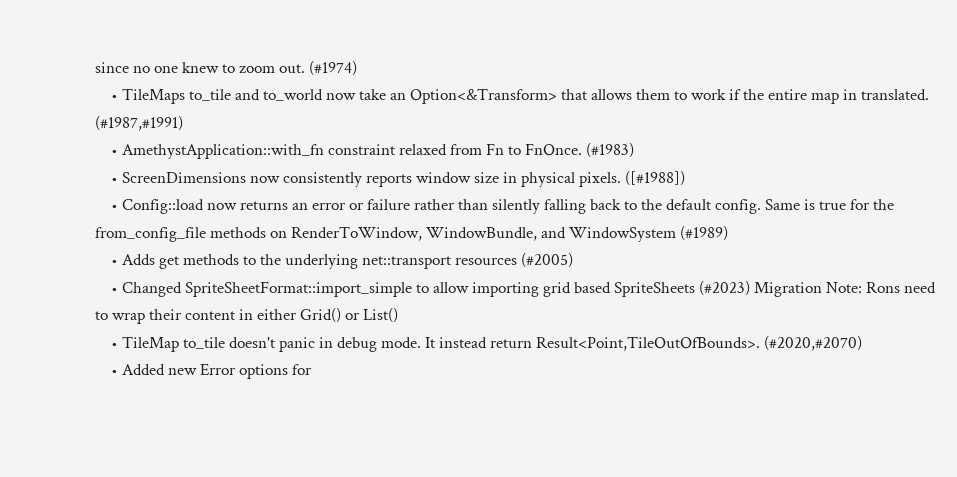since no one knew to zoom out. (#1974)
    • TileMaps to_tile and to_world now take an Option<&Transform> that allows them to work if the entire map in translated. (#1987,#1991)
    • AmethystApplication::with_fn constraint relaxed from Fn to FnOnce. (#1983)
    • ScreenDimensions now consistently reports window size in physical pixels. ([#1988])
    • Config::load now returns an error or failure rather than silently falling back to the default config. Same is true for the from_config_file methods on RenderToWindow, WindowBundle, and WindowSystem (#1989)
    • Adds get methods to the underlying net::transport resources (#2005)
    • Changed SpriteSheetFormat::import_simple to allow importing grid based SpriteSheets (#2023) Migration Note: Rons need to wrap their content in either Grid() or List()
    • TileMap to_tile doesn't panic in debug mode. It instead return Result<Point,TileOutOfBounds>. (#2020,#2070)
    • Added new Error options for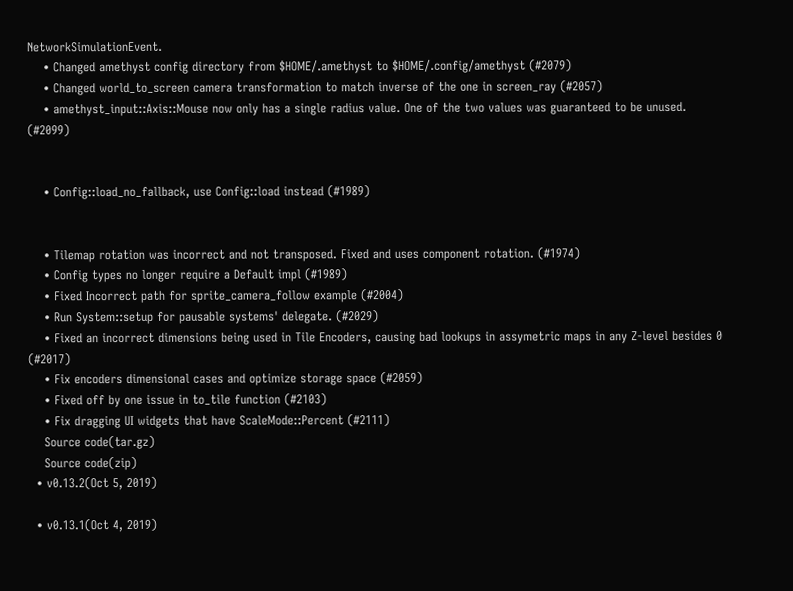NetworkSimulationEvent.
    • Changed amethyst config directory from $HOME/.amethyst to $HOME/.config/amethyst (#2079)
    • Changed world_to_screen camera transformation to match inverse of the one in screen_ray (#2057)
    • amethyst_input::Axis::Mouse now only has a single radius value. One of the two values was guaranteed to be unused. (#2099)


    • Config::load_no_fallback, use Config::load instead (#1989)


    • Tilemap rotation was incorrect and not transposed. Fixed and uses component rotation. (#1974)
    • Config types no longer require a Default impl (#1989)
    • Fixed Incorrect path for sprite_camera_follow example (#2004)
    • Run System::setup for pausable systems' delegate. (#2029)
    • Fixed an incorrect dimensions being used in Tile Encoders, causing bad lookups in assymetric maps in any Z-level besides 0 (#2017)
    • Fix encoders dimensional cases and optimize storage space (#2059)
    • Fixed off by one issue in to_tile function (#2103)
    • Fix dragging UI widgets that have ScaleMode::Percent (#2111)
    Source code(tar.gz)
    Source code(zip)
  • v0.13.2(Oct 5, 2019)

  • v0.13.1(Oct 4, 2019)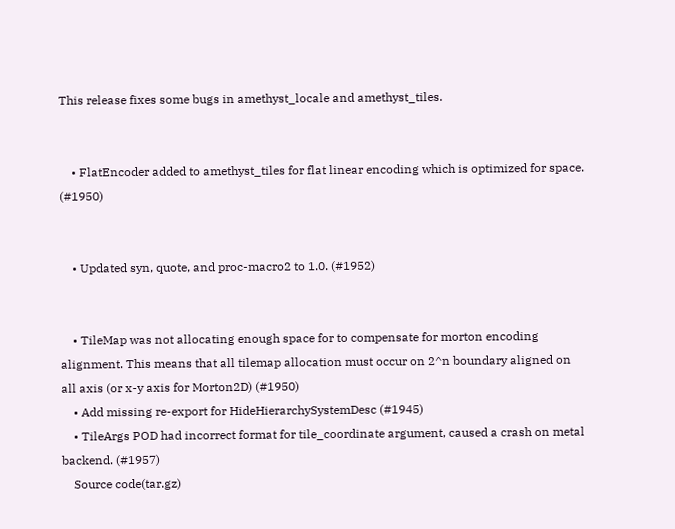This release fixes some bugs in amethyst_locale and amethyst_tiles.


    • FlatEncoder added to amethyst_tiles for flat linear encoding which is optimized for space. (#1950)


    • Updated syn, quote, and proc-macro2 to 1.0. (#1952)


    • TileMap was not allocating enough space for to compensate for morton encoding alignment. This means that all tilemap allocation must occur on 2^n boundary aligned on all axis (or x-y axis for Morton2D) (#1950)
    • Add missing re-export for HideHierarchySystemDesc (#1945)
    • TileArgs POD had incorrect format for tile_coordinate argument, caused a crash on metal backend. (#1957)
    Source code(tar.gz)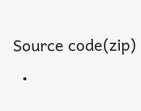Source code(zip)
  •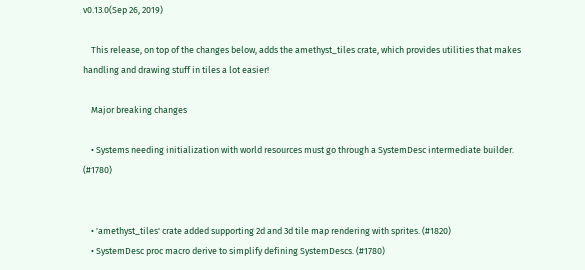v0.13.0(Sep 26, 2019)

    This release, on top of the changes below, adds the amethyst_tiles crate, which provides utilities that makes handling and drawing stuff in tiles a lot easier!

    Major breaking changes

    • Systems needing initialization with world resources must go through a SystemDesc intermediate builder. (#1780)


    • 'amethyst_tiles' crate added supporting 2d and 3d tile map rendering with sprites. (#1820)
    • SystemDesc proc macro derive to simplify defining SystemDescs. (#1780)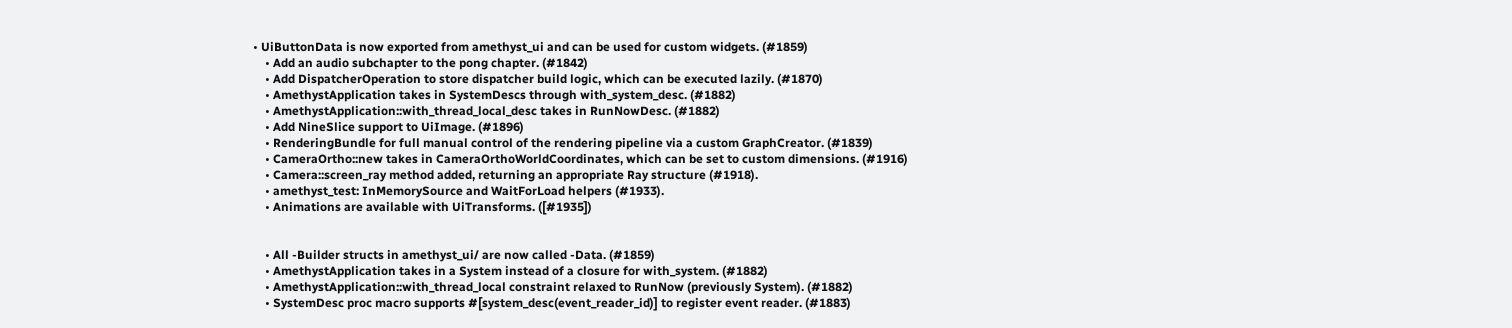• UiButtonData is now exported from amethyst_ui and can be used for custom widgets. (#1859)
    • Add an audio subchapter to the pong chapter. (#1842)
    • Add DispatcherOperation to store dispatcher build logic, which can be executed lazily. (#1870)
    • AmethystApplication takes in SystemDescs through with_system_desc. (#1882)
    • AmethystApplication::with_thread_local_desc takes in RunNowDesc. (#1882)
    • Add NineSlice support to UiImage. (#1896)
    • RenderingBundle for full manual control of the rendering pipeline via a custom GraphCreator. (#1839)
    • CameraOrtho::new takes in CameraOrthoWorldCoordinates, which can be set to custom dimensions. (#1916)
    • Camera::screen_ray method added, returning an appropriate Ray structure (#1918).
    • amethyst_test: InMemorySource and WaitForLoad helpers (#1933).
    • Animations are available with UiTransforms. ([#1935])


    • All -Builder structs in amethyst_ui/ are now called -Data. (#1859)
    • AmethystApplication takes in a System instead of a closure for with_system. (#1882)
    • AmethystApplication::with_thread_local constraint relaxed to RunNow (previously System). (#1882)
    • SystemDesc proc macro supports #[system_desc(event_reader_id)] to register event reader. (#1883)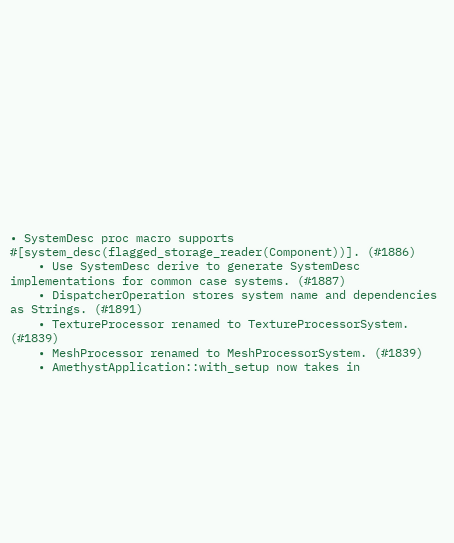• SystemDesc proc macro supports #[system_desc(flagged_storage_reader(Component))]. (#1886)
    • Use SystemDesc derive to generate SystemDesc implementations for common case systems. (#1887)
    • DispatcherOperation stores system name and dependencies as Strings. (#1891)
    • TextureProcessor renamed to TextureProcessorSystem. (#1839)
    • MeshProcessor renamed to MeshProcessorSystem. (#1839)
    • AmethystApplication::with_setup now takes in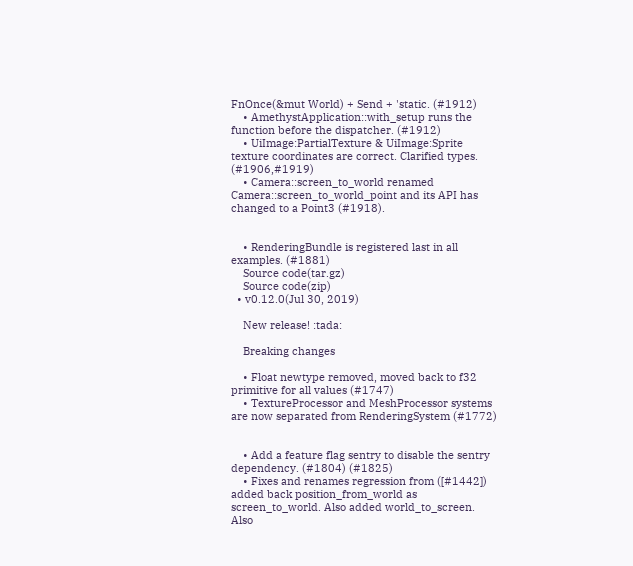FnOnce(&mut World) + Send + 'static. (#1912)
    • AmethystApplication::with_setup runs the function before the dispatcher. (#1912)
    • UiImage:PartialTexture & UiImage:Sprite texture coordinates are correct. Clarified types. (#1906,#1919)
    • Camera::screen_to_world renamed Camera::screen_to_world_point and its API has changed to a Point3 (#1918).


    • RenderingBundle is registered last in all examples. (#1881)
    Source code(tar.gz)
    Source code(zip)
  • v0.12.0(Jul 30, 2019)

    New release! :tada:

    Breaking changes

    • Float newtype removed, moved back to f32 primitive for all values (#1747)
    • TextureProcessor and MeshProcessor systems are now separated from RenderingSystem (#1772)


    • Add a feature flag sentry to disable the sentry dependency. (#1804) (#1825)
    • Fixes and renames regression from ([#1442]) added back position_from_world as screen_to_world. Also added world_to_screen. Also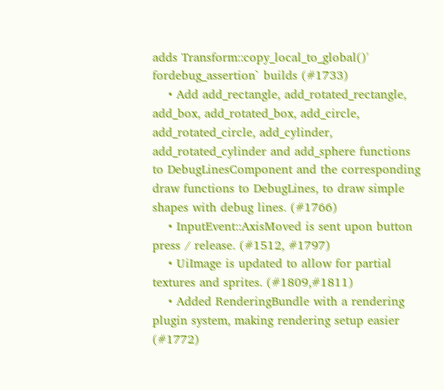adds Transform::copy_local_to_global()' fordebug_assertion` builds (#1733)
    • Add add_rectangle, add_rotated_rectangle, add_box, add_rotated_box, add_circle, add_rotated_circle, add_cylinder, add_rotated_cylinder and add_sphere functions to DebugLinesComponent and the corresponding draw functions to DebugLines, to draw simple shapes with debug lines. (#1766)
    • InputEvent::AxisMoved is sent upon button press / release. (#1512, #1797)
    • UiImage is updated to allow for partial textures and sprites. (#1809,#1811)
    • Added RenderingBundle with a rendering plugin system, making rendering setup easier (#1772)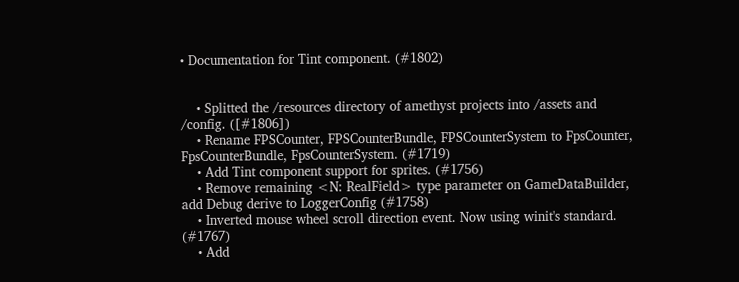• Documentation for Tint component. (#1802)


    • Splitted the /resources directory of amethyst projects into /assets and /config. ([#1806])
    • Rename FPSCounter, FPSCounterBundle, FPSCounterSystem to FpsCounter, FpsCounterBundle, FpsCounterSystem. (#1719)
    • Add Tint component support for sprites. (#1756)
    • Remove remaining <N: RealField> type parameter on GameDataBuilder, add Debug derive to LoggerConfig (#1758)
    • Inverted mouse wheel scroll direction event. Now using winit's standard. (#1767)
    • Add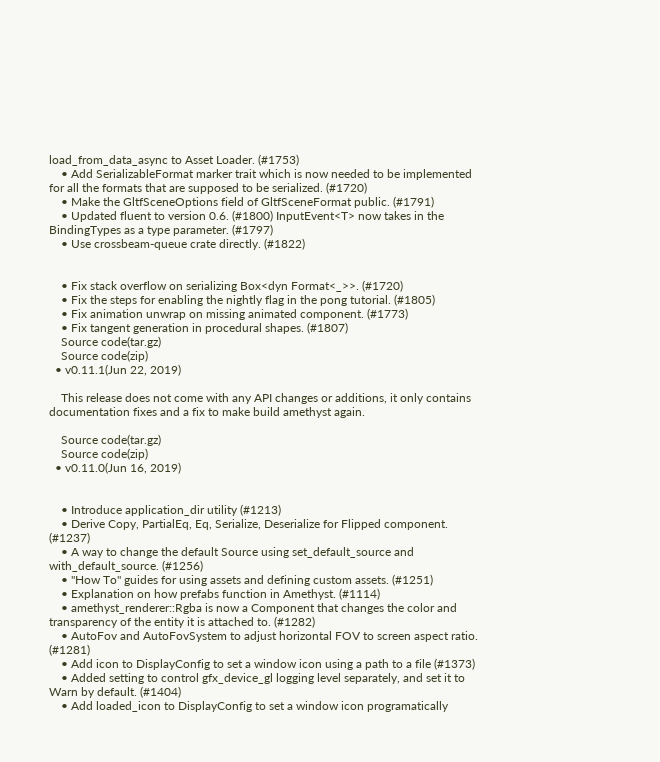load_from_data_async to Asset Loader. (#1753)
    • Add SerializableFormat marker trait which is now needed to be implemented for all the formats that are supposed to be serialized. (#1720)
    • Make the GltfSceneOptions field of GltfSceneFormat public. (#1791)
    • Updated fluent to version 0.6. (#1800) InputEvent<T> now takes in the BindingTypes as a type parameter. (#1797)
    • Use crossbeam-queue crate directly. (#1822)


    • Fix stack overflow on serializing Box<dyn Format<_>>. (#1720)
    • Fix the steps for enabling the nightly flag in the pong tutorial. (#1805)
    • Fix animation unwrap on missing animated component. (#1773)
    • Fix tangent generation in procedural shapes. (#1807)
    Source code(tar.gz)
    Source code(zip)
  • v0.11.1(Jun 22, 2019)

    This release does not come with any API changes or additions, it only contains documentation fixes and a fix to make build amethyst again.

    Source code(tar.gz)
    Source code(zip)
  • v0.11.0(Jun 16, 2019)


    • Introduce application_dir utility (#1213)
    • Derive Copy, PartialEq, Eq, Serialize, Deserialize for Flipped component. (#1237)
    • A way to change the default Source using set_default_source and with_default_source. (#1256)
    • "How To" guides for using assets and defining custom assets. (#1251)
    • Explanation on how prefabs function in Amethyst. (#1114)
    • amethyst_renderer::Rgba is now a Component that changes the color and transparency of the entity it is attached to. (#1282)
    • AutoFov and AutoFovSystem to adjust horizontal FOV to screen aspect ratio. (#1281)
    • Add icon to DisplayConfig to set a window icon using a path to a file (#1373)
    • Added setting to control gfx_device_gl logging level separately, and set it to Warn by default. (#1404)
    • Add loaded_icon to DisplayConfig to set a window icon programatically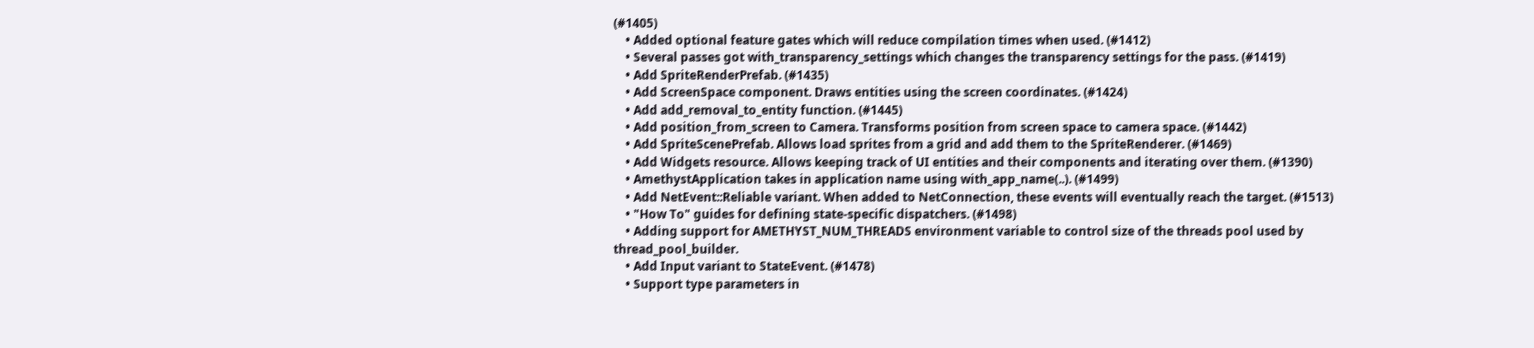(#1405)
    • Added optional feature gates which will reduce compilation times when used. (#1412)
    • Several passes got with_transparency_settings which changes the transparency settings for the pass. (#1419)
    • Add SpriteRenderPrefab. (#1435)
    • Add ScreenSpace component. Draws entities using the screen coordinates. (#1424)
    • Add add_removal_to_entity function. (#1445)
    • Add position_from_screen to Camera. Transforms position from screen space to camera space. (#1442)
    • Add SpriteScenePrefab. Allows load sprites from a grid and add them to the SpriteRenderer. (#1469)
    • Add Widgets resource. Allows keeping track of UI entities and their components and iterating over them. (#1390)
    • AmethystApplication takes in application name using with_app_name(..). (#1499)
    • Add NetEvent::Reliable variant. When added to NetConnection, these events will eventually reach the target. (#1513)
    • "How To" guides for defining state-specific dispatchers. (#1498)
    • Adding support for AMETHYST_NUM_THREADS environment variable to control size of the threads pool used by thread_pool_builder.
    • Add Input variant to StateEvent. (#1478)
    • Support type parameters in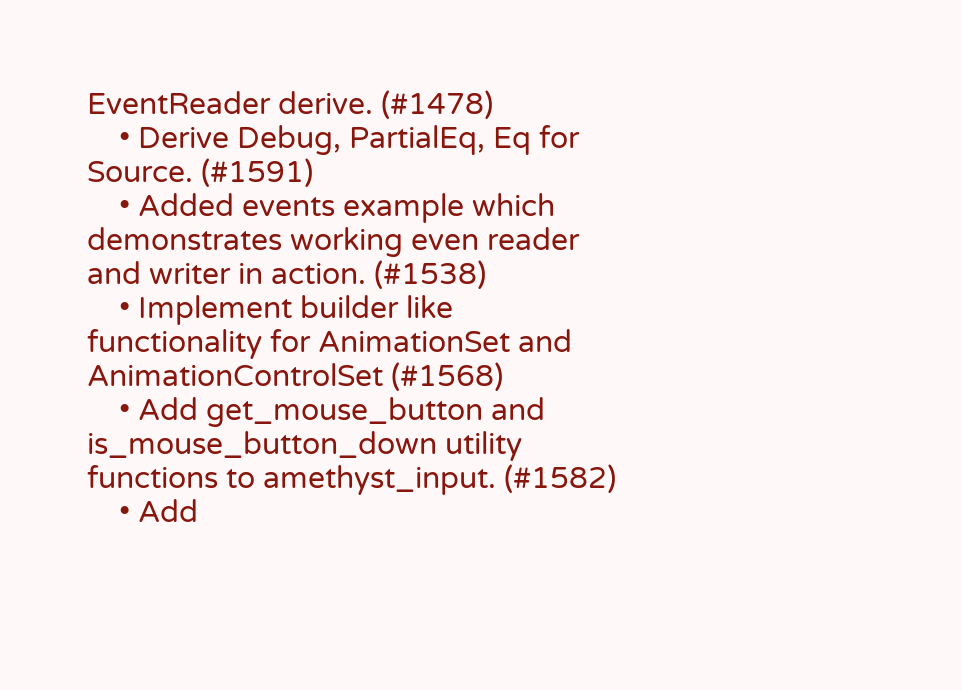EventReader derive. (#1478)
    • Derive Debug, PartialEq, Eq for Source. (#1591)
    • Added events example which demonstrates working even reader and writer in action. (#1538)
    • Implement builder like functionality for AnimationSet and AnimationControlSet (#1568)
    • Add get_mouse_button and is_mouse_button_down utility functions to amethyst_input. (#1582)
    • Add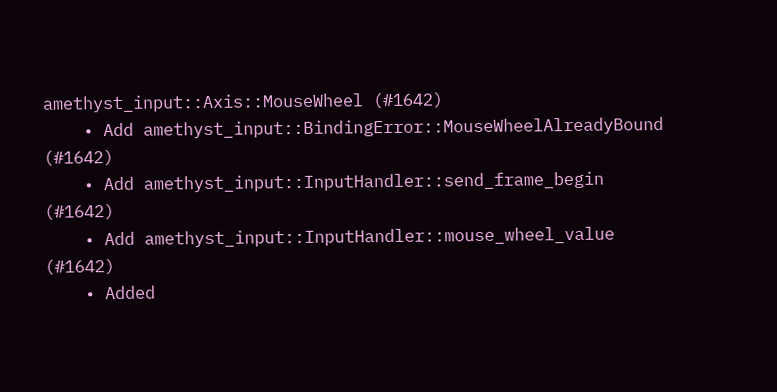amethyst_input::Axis::MouseWheel (#1642)
    • Add amethyst_input::BindingError::MouseWheelAlreadyBound (#1642)
    • Add amethyst_input::InputHandler::send_frame_begin (#1642)
    • Add amethyst_input::InputHandler::mouse_wheel_value (#1642)
    • Added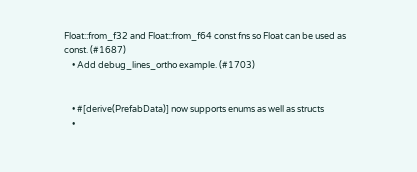Float::from_f32 and Float::from_f64 const fns so Float can be used as const. (#1687)
    • Add debug_lines_ortho example. (#1703)


    • #[derive(PrefabData)] now supports enums as well as structs
    •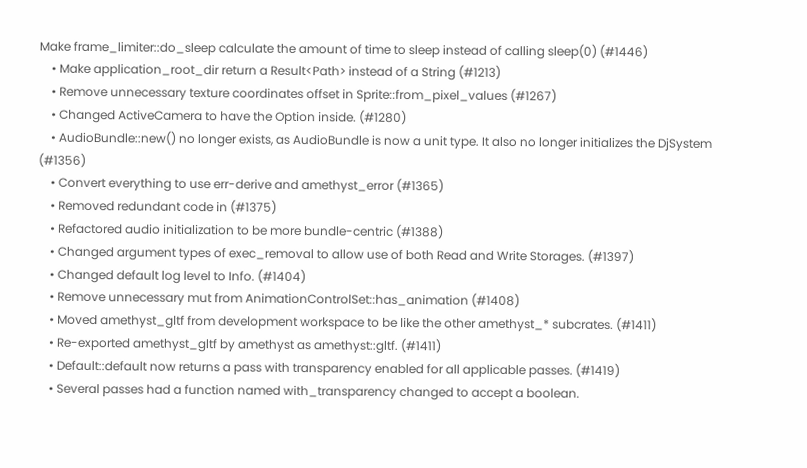Make frame_limiter::do_sleep calculate the amount of time to sleep instead of calling sleep(0) (#1446)
    • Make application_root_dir return a Result<Path> instead of a String (#1213)
    • Remove unnecessary texture coordinates offset in Sprite::from_pixel_values (#1267)
    • Changed ActiveCamera to have the Option inside. (#1280)
    • AudioBundle::new() no longer exists, as AudioBundle is now a unit type. It also no longer initializes the DjSystem (#1356)
    • Convert everything to use err-derive and amethyst_error (#1365)
    • Removed redundant code in (#1375)
    • Refactored audio initialization to be more bundle-centric (#1388)
    • Changed argument types of exec_removal to allow use of both Read and Write Storages. (#1397)
    • Changed default log level to Info. (#1404)
    • Remove unnecessary mut from AnimationControlSet::has_animation (#1408)
    • Moved amethyst_gltf from development workspace to be like the other amethyst_* subcrates. (#1411)
    • Re-exported amethyst_gltf by amethyst as amethyst::gltf. (#1411)
    • Default::default now returns a pass with transparency enabled for all applicable passes. (#1419)
    • Several passes had a function named with_transparency changed to accept a boolean.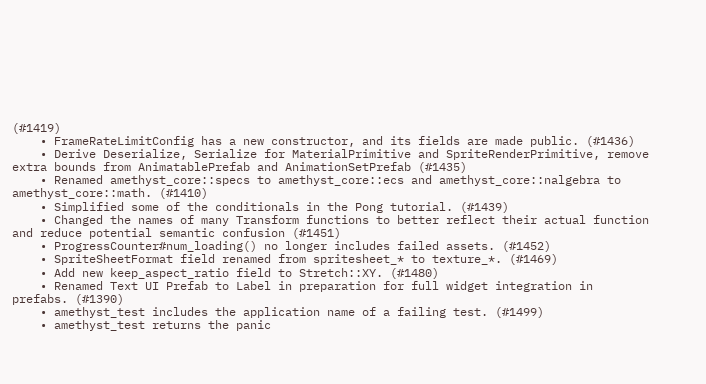(#1419)
    • FrameRateLimitConfig has a new constructor, and its fields are made public. (#1436)
    • Derive Deserialize, Serialize for MaterialPrimitive and SpriteRenderPrimitive, remove extra bounds from AnimatablePrefab and AnimationSetPrefab (#1435)
    • Renamed amethyst_core::specs to amethyst_core::ecs and amethyst_core::nalgebra to amethyst_core::math. (#1410)
    • Simplified some of the conditionals in the Pong tutorial. (#1439)
    • Changed the names of many Transform functions to better reflect their actual function and reduce potential semantic confusion (#1451)
    • ProgressCounter#num_loading() no longer includes failed assets. (#1452)
    • SpriteSheetFormat field renamed from spritesheet_* to texture_*. (#1469)
    • Add new keep_aspect_ratio field to Stretch::XY. (#1480)
    • Renamed Text UI Prefab to Label in preparation for full widget integration in prefabs. (#1390)
    • amethyst_test includes the application name of a failing test. (#1499)
    • amethyst_test returns the panic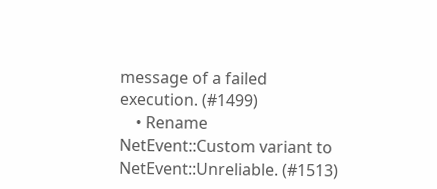message of a failed execution. (#1499)
    • Rename NetEvent::Custom variant to NetEvent::Unreliable. (#1513)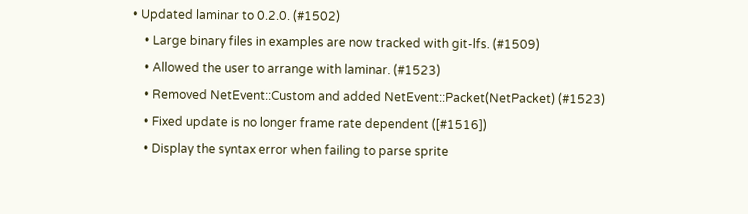• Updated laminar to 0.2.0. (#1502)
    • Large binary files in examples are now tracked with git-lfs. (#1509)
    • Allowed the user to arrange with laminar. (#1523)
    • Removed NetEvent::Custom and added NetEvent::Packet(NetPacket) (#1523)
    • Fixed update is no longer frame rate dependent ([#1516])
    • Display the syntax error when failing to parse sprite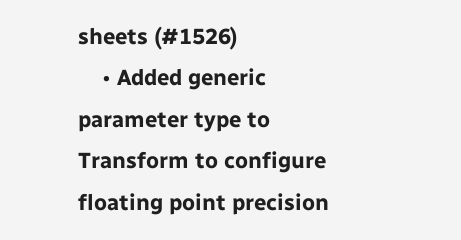sheets (#1526)
    • Added generic parameter type to Transform to configure floating point precision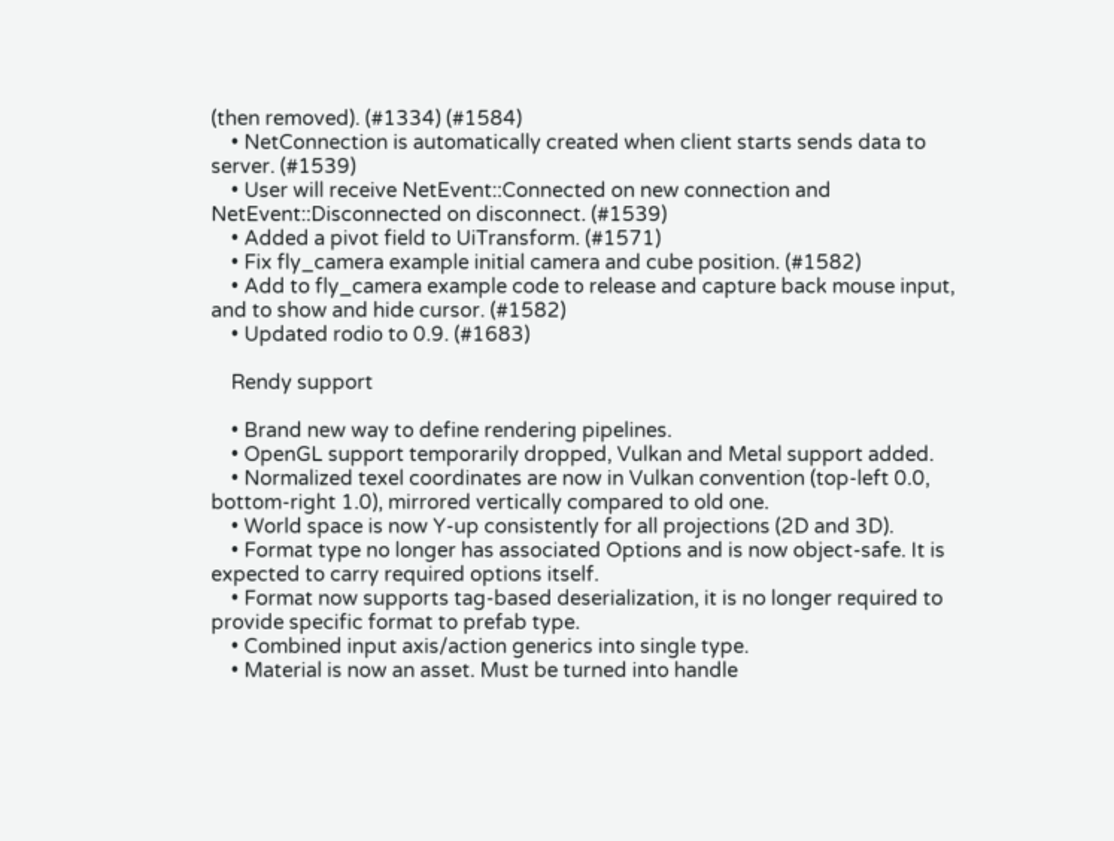(then removed). (#1334) (#1584)
    • NetConnection is automatically created when client starts sends data to server. (#1539)
    • User will receive NetEvent::Connected on new connection and NetEvent::Disconnected on disconnect. (#1539)
    • Added a pivot field to UiTransform. (#1571)
    • Fix fly_camera example initial camera and cube position. (#1582)
    • Add to fly_camera example code to release and capture back mouse input, and to show and hide cursor. (#1582)
    • Updated rodio to 0.9. (#1683)

    Rendy support

    • Brand new way to define rendering pipelines.
    • OpenGL support temporarily dropped, Vulkan and Metal support added.
    • Normalized texel coordinates are now in Vulkan convention (top-left 0.0, bottom-right 1.0), mirrored vertically compared to old one.
    • World space is now Y-up consistently for all projections (2D and 3D).
    • Format type no longer has associated Options and is now object-safe. It is expected to carry required options itself.
    • Format now supports tag-based deserialization, it is no longer required to provide specific format to prefab type.
    • Combined input axis/action generics into single type.
    • Material is now an asset. Must be turned into handle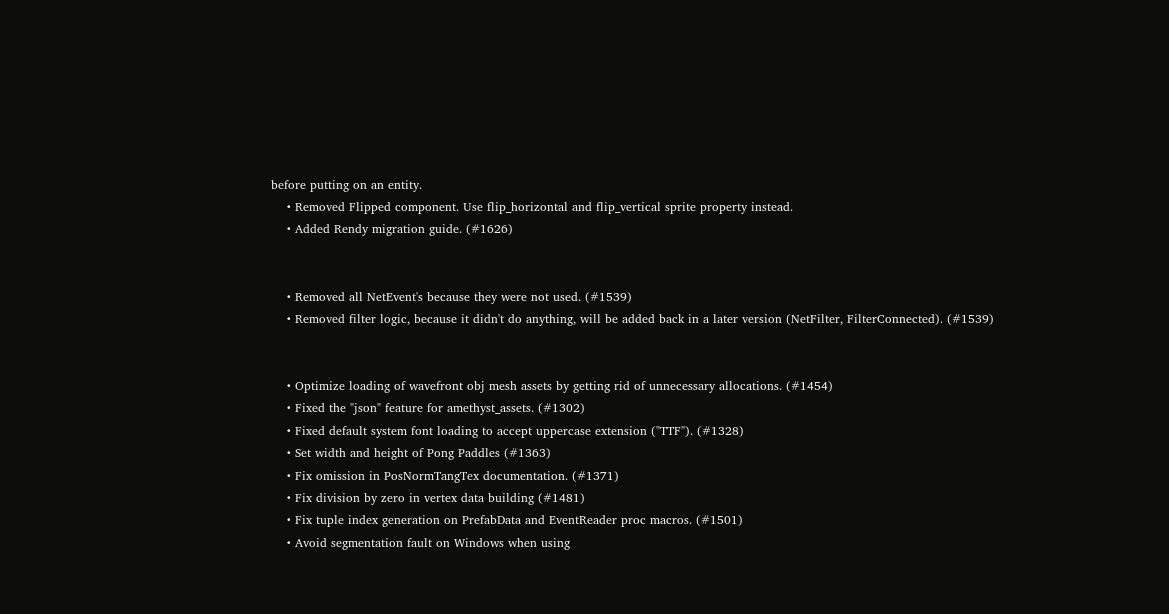before putting on an entity.
    • Removed Flipped component. Use flip_horizontal and flip_vertical sprite property instead.
    • Added Rendy migration guide. (#1626)


    • Removed all NetEvent's because they were not used. (#1539)
    • Removed filter logic, because it didn't do anything, will be added back in a later version (NetFilter, FilterConnected). (#1539)


    • Optimize loading of wavefront obj mesh assets by getting rid of unnecessary allocations. (#1454)
    • Fixed the "json" feature for amethyst_assets. (#1302)
    • Fixed default system font loading to accept uppercase extension ("TTF"). (#1328)
    • Set width and height of Pong Paddles (#1363)
    • Fix omission in PosNormTangTex documentation. (#1371)
    • Fix division by zero in vertex data building (#1481)
    • Fix tuple index generation on PrefabData and EventReader proc macros. (#1501)
    • Avoid segmentation fault on Windows when using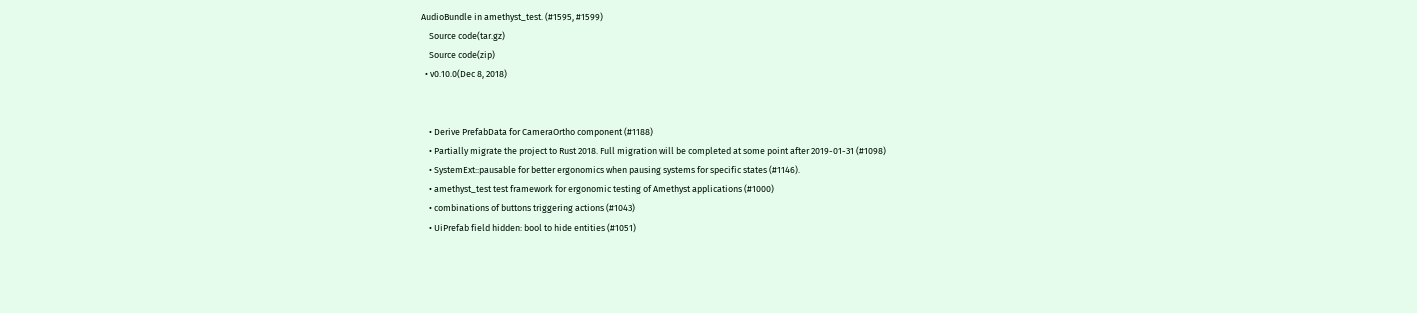AudioBundle in amethyst_test. (#1595, #1599)
    Source code(tar.gz)
    Source code(zip)
  • v0.10.0(Dec 8, 2018)


    • Derive PrefabData for CameraOrtho component (#1188)
    • Partially migrate the project to Rust 2018. Full migration will be completed at some point after 2019-01-31 (#1098)
    • SystemExt::pausable for better ergonomics when pausing systems for specific states (#1146).
    • amethyst_test test framework for ergonomic testing of Amethyst applications (#1000)
    • combinations of buttons triggering actions (#1043)
    • UiPrefab field hidden: bool to hide entities (#1051)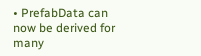• PrefabData can now be derived for many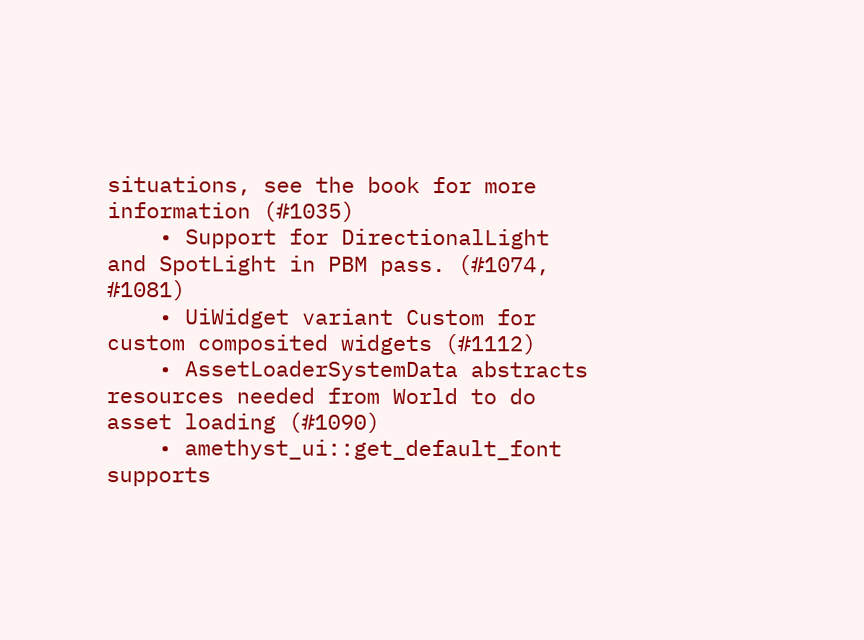situations, see the book for more information (#1035)
    • Support for DirectionalLight and SpotLight in PBM pass. (#1074, #1081)
    • UiWidget variant Custom for custom composited widgets (#1112)
    • AssetLoaderSystemData abstracts resources needed from World to do asset loading (#1090)
    • amethyst_ui::get_default_font supports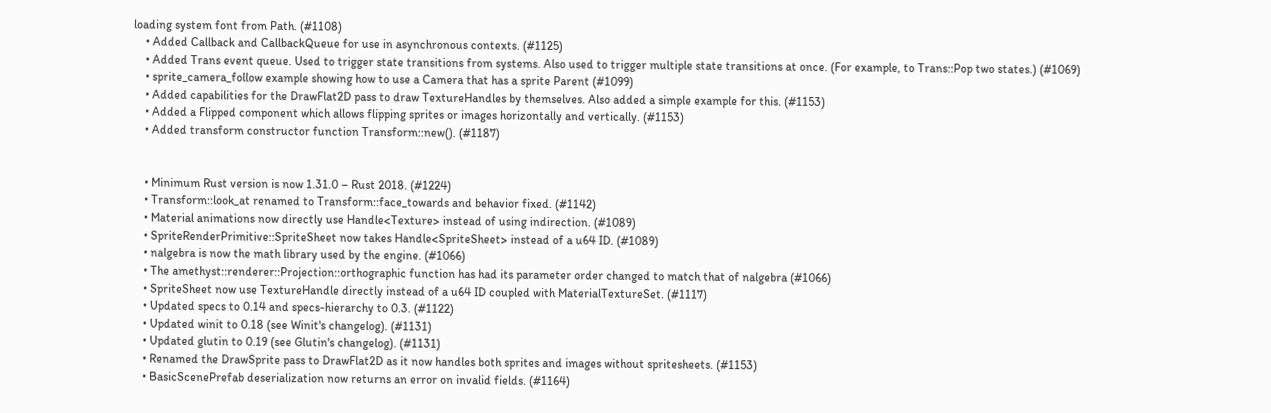loading system font from Path. (#1108)
    • Added Callback and CallbackQueue for use in asynchronous contexts. (#1125)
    • Added Trans event queue. Used to trigger state transitions from systems. Also used to trigger multiple state transitions at once. (For example, to Trans::Pop two states.) (#1069)
    • sprite_camera_follow example showing how to use a Camera that has a sprite Parent (#1099)
    • Added capabilities for the DrawFlat2D pass to draw TextureHandles by themselves. Also added a simple example for this. (#1153)
    • Added a Flipped component which allows flipping sprites or images horizontally and vertically. (#1153)
    • Added transform constructor function Transform::new(). (#1187)


    • Minimum Rust version is now 1.31.0 – Rust 2018. (#1224)
    • Transform::look_at renamed to Transform::face_towards and behavior fixed. (#1142)
    • Material animations now directly use Handle<Texture> instead of using indirection. (#1089)
    • SpriteRenderPrimitive::SpriteSheet now takes Handle<SpriteSheet> instead of a u64 ID. (#1089)
    • nalgebra is now the math library used by the engine. (#1066)
    • The amethyst::renderer::Projection::orthographic function has had its parameter order changed to match that of nalgebra (#1066)
    • SpriteSheet now use TextureHandle directly instead of a u64 ID coupled with MaterialTextureSet. (#1117)
    • Updated specs to 0.14 and specs-hierarchy to 0.3. (#1122)
    • Updated winit to 0.18 (see Winit's changelog). (#1131)
    • Updated glutin to 0.19 (see Glutin's changelog). (#1131)
    • Renamed the DrawSprite pass to DrawFlat2D as it now handles both sprites and images without spritesheets. (#1153)
    • BasicScenePrefab deserialization now returns an error on invalid fields. (#1164)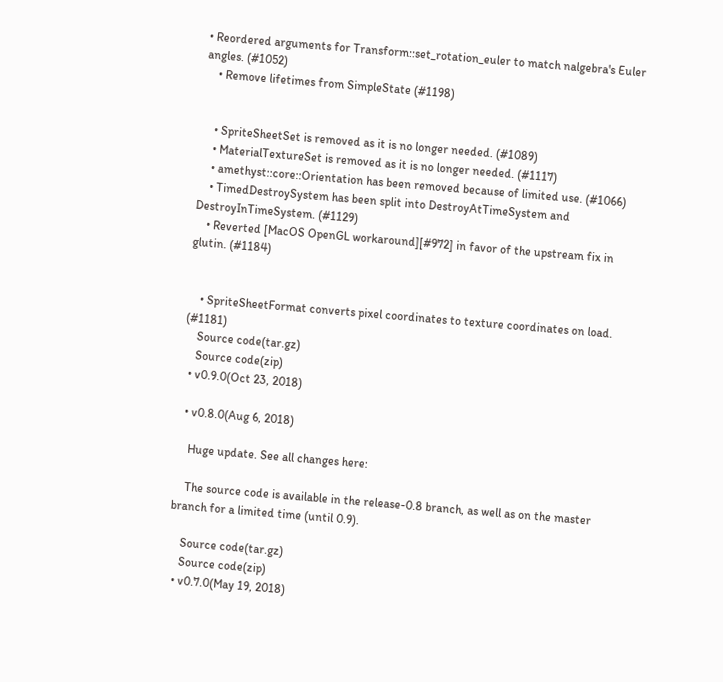• Reordered arguments for Transform::set_rotation_euler to match nalgebra's Euler angles. (#1052)
    • Remove lifetimes from SimpleState (#1198)


    • SpriteSheetSet is removed as it is no longer needed. (#1089)
    • MaterialTextureSet is removed as it is no longer needed. (#1117)
    • amethyst::core::Orientation has been removed because of limited use. (#1066)
    • TimedDestroySystem has been split into DestroyAtTimeSystem and DestroyInTimeSystem. (#1129)
    • Reverted [MacOS OpenGL workaround][#972] in favor of the upstream fix in glutin. (#1184)


    • SpriteSheetFormat converts pixel coordinates to texture coordinates on load. (#1181)
    Source code(tar.gz)
    Source code(zip)
  • v0.9.0(Oct 23, 2018)

  • v0.8.0(Aug 6, 2018)

    Huge update. See all changes here:

    The source code is available in the release-0.8 branch, as well as on the master branch for a limited time (until 0.9).

    Source code(tar.gz)
    Source code(zip)
  • v0.7.0(May 19, 2018)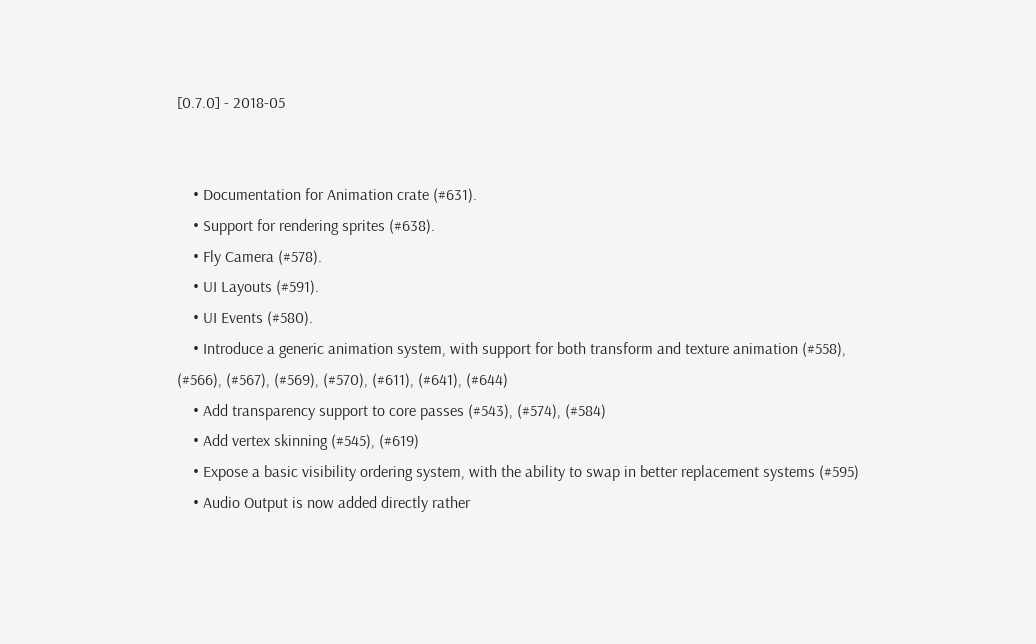[0.7.0] - 2018-05


    • Documentation for Animation crate (#631).
    • Support for rendering sprites (#638).
    • Fly Camera (#578).
    • UI Layouts (#591).
    • UI Events (#580).
    • Introduce a generic animation system, with support for both transform and texture animation (#558), (#566), (#567), (#569), (#570), (#611), (#641), (#644)
    • Add transparency support to core passes (#543), (#574), (#584)
    • Add vertex skinning (#545), (#619)
    • Expose a basic visibility ordering system, with the ability to swap in better replacement systems (#595)
    • Audio Output is now added directly rather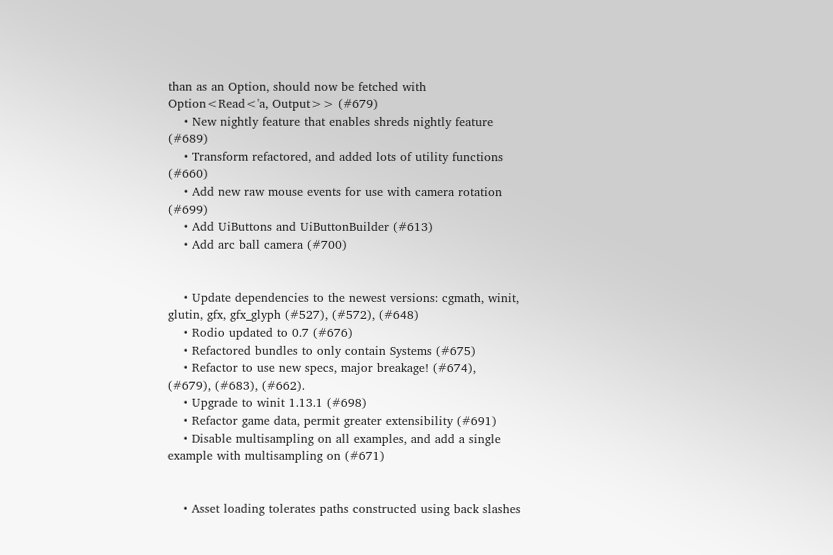than as an Option, should now be fetched with Option<Read<'a, Output>> (#679)
    • New nightly feature that enables shreds nightly feature (#689)
    • Transform refactored, and added lots of utility functions (#660)
    • Add new raw mouse events for use with camera rotation (#699)
    • Add UiButtons and UiButtonBuilder (#613)
    • Add arc ball camera (#700)


    • Update dependencies to the newest versions: cgmath, winit, glutin, gfx, gfx_glyph (#527), (#572), (#648)
    • Rodio updated to 0.7 (#676)
    • Refactored bundles to only contain Systems (#675)
    • Refactor to use new specs, major breakage! (#674), (#679), (#683), (#662).
    • Upgrade to winit 1.13.1 (#698)
    • Refactor game data, permit greater extensibility (#691)
    • Disable multisampling on all examples, and add a single example with multisampling on (#671)


    • Asset loading tolerates paths constructed using back slashes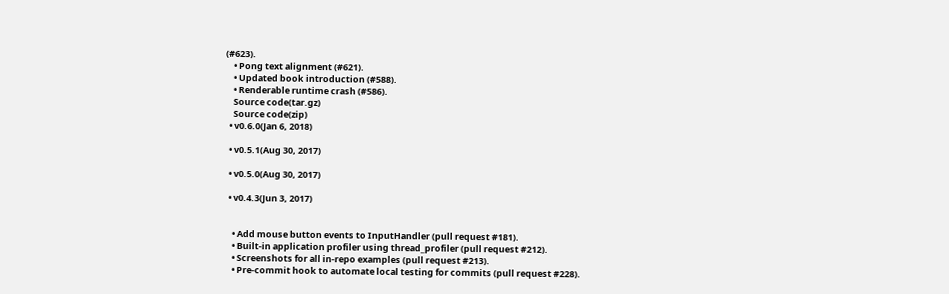(#623).
    • Pong text alignment (#621).
    • Updated book introduction (#588).
    • Renderable runtime crash (#586).
    Source code(tar.gz)
    Source code(zip)
  • v0.6.0(Jan 6, 2018)

  • v0.5.1(Aug 30, 2017)

  • v0.5.0(Aug 30, 2017)

  • v0.4.3(Jun 3, 2017)


    • Add mouse button events to InputHandler (pull request #181).
    • Built-in application profiler using thread_profiler (pull request #212).
    • Screenshots for all in-repo examples (pull request #213).
    • Pre-commit hook to automate local testing for commits (pull request #228).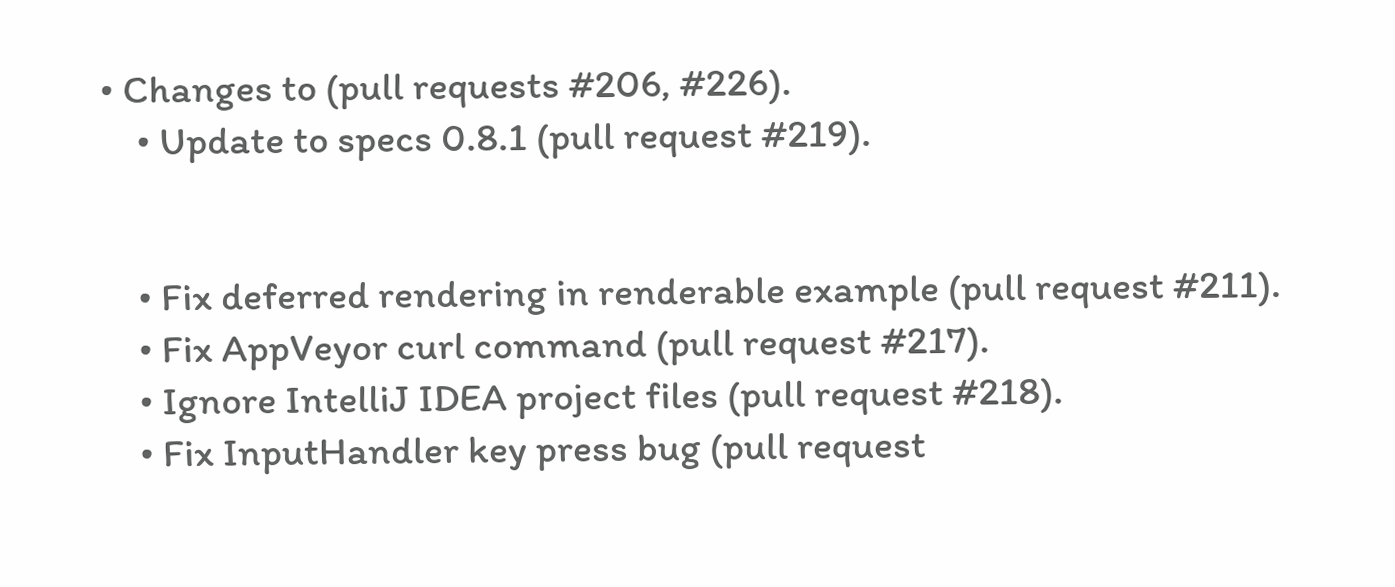• Changes to (pull requests #206, #226).
    • Update to specs 0.8.1 (pull request #219).


    • Fix deferred rendering in renderable example (pull request #211).
    • Fix AppVeyor curl command (pull request #217).
    • Ignore IntelliJ IDEA project files (pull request #218).
    • Fix InputHandler key press bug (pull request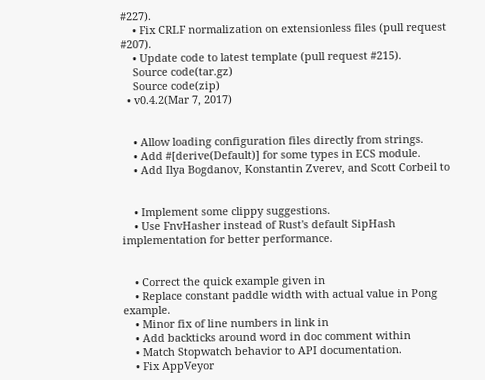#227).
    • Fix CRLF normalization on extensionless files (pull request #207).
    • Update code to latest template (pull request #215).
    Source code(tar.gz)
    Source code(zip)
  • v0.4.2(Mar 7, 2017)


    • Allow loading configuration files directly from strings.
    • Add #[derive(Default)] for some types in ECS module.
    • Add Ilya Bogdanov, Konstantin Zverev, and Scott Corbeil to


    • Implement some clippy suggestions.
    • Use FnvHasher instead of Rust's default SipHash implementation for better performance.


    • Correct the quick example given in
    • Replace constant paddle width with actual value in Pong example.
    • Minor fix of line numbers in link in
    • Add backticks around word in doc comment within
    • Match Stopwatch behavior to API documentation.
    • Fix AppVeyor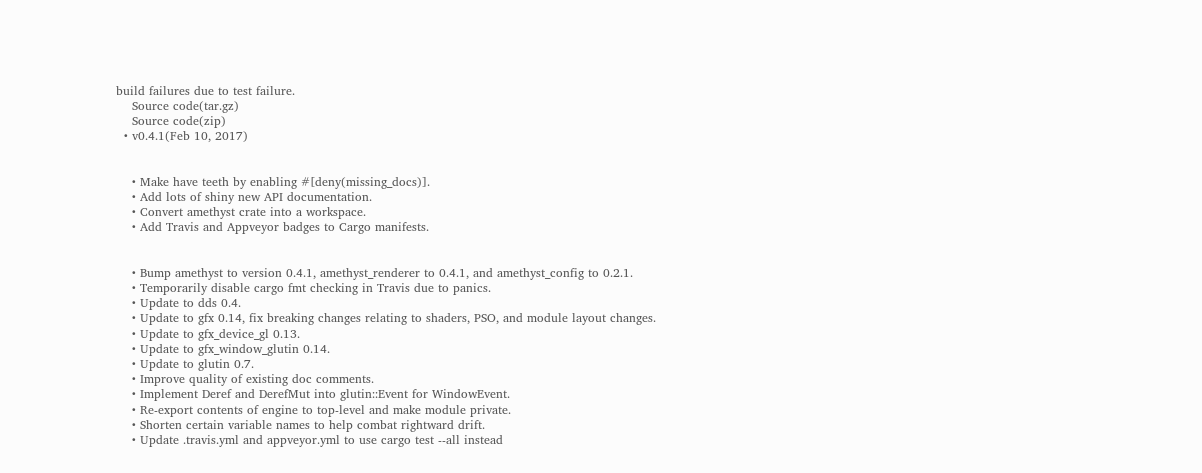build failures due to test failure.
    Source code(tar.gz)
    Source code(zip)
  • v0.4.1(Feb 10, 2017)


    • Make have teeth by enabling #[deny(missing_docs)].
    • Add lots of shiny new API documentation.
    • Convert amethyst crate into a workspace.
    • Add Travis and Appveyor badges to Cargo manifests.


    • Bump amethyst to version 0.4.1, amethyst_renderer to 0.4.1, and amethyst_config to 0.2.1.
    • Temporarily disable cargo fmt checking in Travis due to panics.
    • Update to dds 0.4.
    • Update to gfx 0.14, fix breaking changes relating to shaders, PSO, and module layout changes.
    • Update to gfx_device_gl 0.13.
    • Update to gfx_window_glutin 0.14.
    • Update to glutin 0.7.
    • Improve quality of existing doc comments.
    • Implement Deref and DerefMut into glutin::Event for WindowEvent.
    • Re-export contents of engine to top-level and make module private.
    • Shorten certain variable names to help combat rightward drift.
    • Update .travis.yml and appveyor.yml to use cargo test --all instead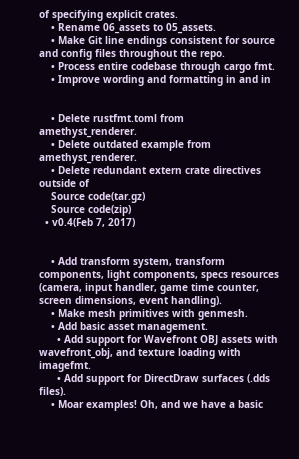of specifying explicit crates.
    • Rename 06_assets to 05_assets.
    • Make Git line endings consistent for source and config files throughout the repo.
    • Process entire codebase through cargo fmt.
    • Improve wording and formatting in and in


    • Delete rustfmt.toml from amethyst_renderer.
    • Delete outdated example from amethyst_renderer.
    • Delete redundant extern crate directives outside of
    Source code(tar.gz)
    Source code(zip)
  • v0.4(Feb 7, 2017)


    • Add transform system, transform components, light components, specs resources (camera, input handler, game time counter, screen dimensions, event handling).
    • Make mesh primitives with genmesh.
    • Add basic asset management.
      • Add support for Wavefront OBJ assets with wavefront_obj, and texture loading with imagefmt.
      • Add support for DirectDraw surfaces (.dds files).
    • Moar examples! Oh, and we have a basic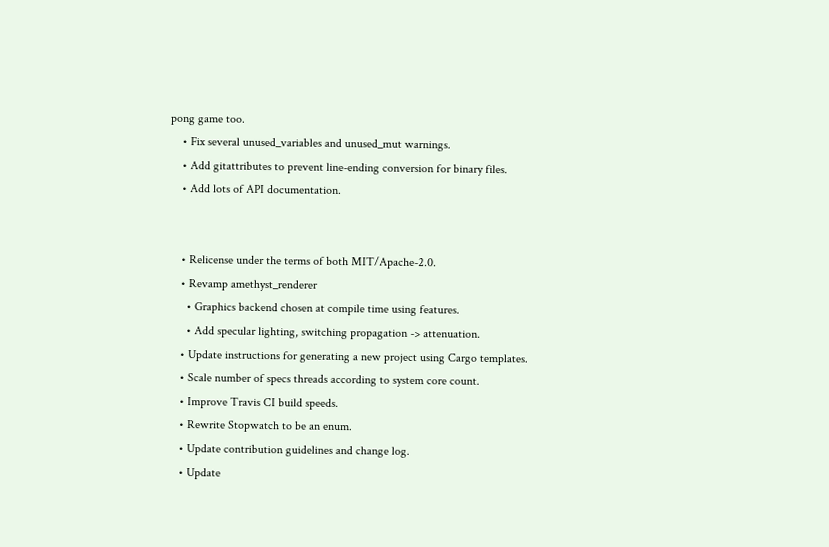pong game too.
    • Fix several unused_variables and unused_mut warnings.
    • Add gitattributes to prevent line-ending conversion for binary files.
    • Add lots of API documentation.


    • Relicense under the terms of both MIT/Apache-2.0.
    • Revamp amethyst_renderer
      • Graphics backend chosen at compile time using features.
      • Add specular lighting, switching propagation -> attenuation.
    • Update instructions for generating a new project using Cargo templates.
    • Scale number of specs threads according to system core count.
    • Improve Travis CI build speeds.
    • Rewrite Stopwatch to be an enum.
    • Update contribution guidelines and change log.
    • Update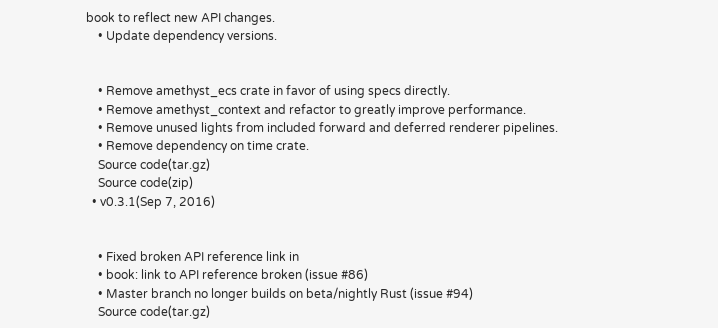book to reflect new API changes.
    • Update dependency versions.


    • Remove amethyst_ecs crate in favor of using specs directly.
    • Remove amethyst_context and refactor to greatly improve performance.
    • Remove unused lights from included forward and deferred renderer pipelines.
    • Remove dependency on time crate.
    Source code(tar.gz)
    Source code(zip)
  • v0.3.1(Sep 7, 2016)


    • Fixed broken API reference link in
    • book: link to API reference broken (issue #86)
    • Master branch no longer builds on beta/nightly Rust (issue #94)
    Source code(tar.gz)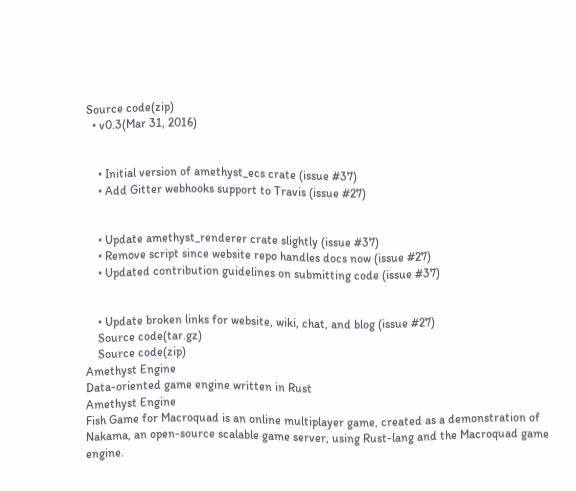Source code(zip)
  • v0.3(Mar 31, 2016)


    • Initial version of amethyst_ecs crate (issue #37)
    • Add Gitter webhooks support to Travis (issue #27)


    • Update amethyst_renderer crate slightly (issue #37)
    • Remove script since website repo handles docs now (issue #27)
    • Updated contribution guidelines on submitting code (issue #37)


    • Update broken links for website, wiki, chat, and blog (issue #27)
    Source code(tar.gz)
    Source code(zip)
Amethyst Engine
Data-oriented game engine written in Rust
Amethyst Engine
Fish Game for Macroquad is an online multiplayer game, created as a demonstration of Nakama, an open-source scalable game server, using Rust-lang and the Macroquad game engine.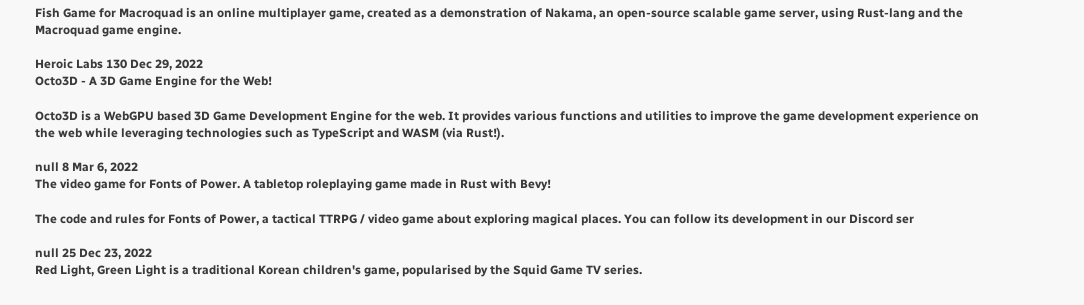Fish Game for Macroquad is an online multiplayer game, created as a demonstration of Nakama, an open-source scalable game server, using Rust-lang and the Macroquad game engine.

Heroic Labs 130 Dec 29, 2022
Octo3D - A 3D Game Engine for the Web!

Octo3D is a WebGPU based 3D Game Development Engine for the web. It provides various functions and utilities to improve the game development experience on the web while leveraging technologies such as TypeScript and WASM (via Rust!).

null 8 Mar 6, 2022
The video game for Fonts of Power. A tabletop roleplaying game made in Rust with Bevy!

The code and rules for Fonts of Power, a tactical TTRPG / video game about exploring magical places. You can follow its development in our Discord ser

null 25 Dec 23, 2022
Red Light, Green Light is a traditional Korean children's game, popularised by the Squid Game TV series.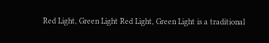Red Light, Green Light Red Light, Green Light is a traditional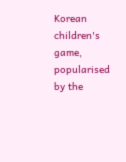Korean children's game, popularised by the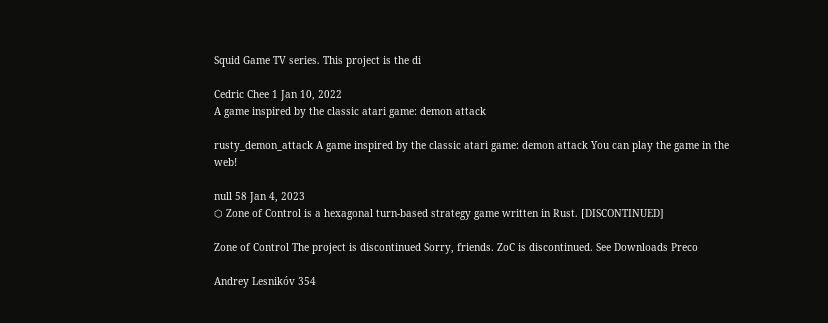Squid Game TV series. This project is the di

Cedric Chee 1 Jan 10, 2022
A game inspired by the classic atari game: demon attack

rusty_demon_attack A game inspired by the classic atari game: demon attack You can play the game in the web!

null 58 Jan 4, 2023
⬡ Zone of Control is a hexagonal turn-based strategy game written in Rust. [DISCONTINUED]

Zone of Control The project is discontinued Sorry, friends. ZoC is discontinued. See Downloads Preco

Andrey Lesnikóv 354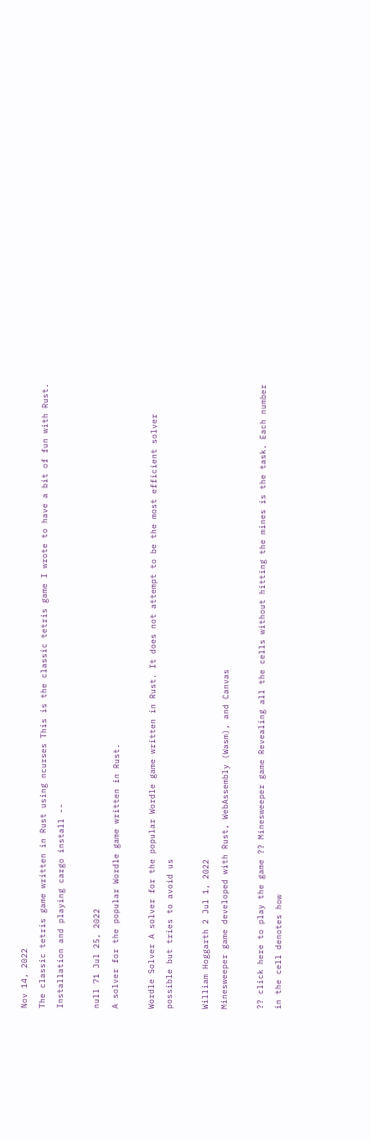Nov 14, 2022
The classic tetris game written in Rust using ncurses This is the classic tetris game I wrote to have a bit of fun with Rust. Installation and playing cargo install --

null 71 Jul 25, 2022
A solver for the popular Wordle game written in Rust.

Wordle Solver A solver for the popular Wordle game written in Rust. It does not attempt to be the most efficient solver possible but tries to avoid us

William Hoggarth 2 Jul 1, 2022
Minesweeper game developed with Rust, WebAssembly (Wasm), and Canvas

?? click here to play the game ?? Minesweeper game Revealing all the cells without hitting the mines is the task. Each number in the cell denotes how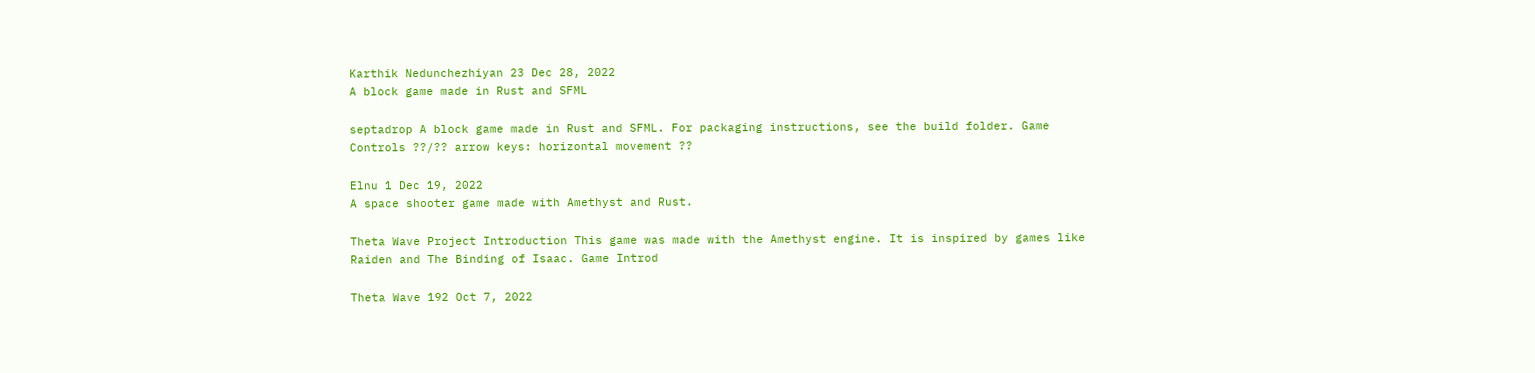Karthik Nedunchezhiyan 23 Dec 28, 2022
A block game made in Rust and SFML

septadrop A block game made in Rust and SFML. For packaging instructions, see the build folder. Game Controls ??/?? arrow keys: horizontal movement ??

Elnu 1 Dec 19, 2022
A space shooter game made with Amethyst and Rust.

Theta Wave Project Introduction This game was made with the Amethyst engine. It is inspired by games like Raiden and The Binding of Isaac. Game Introd

Theta Wave 192 Oct 7, 2022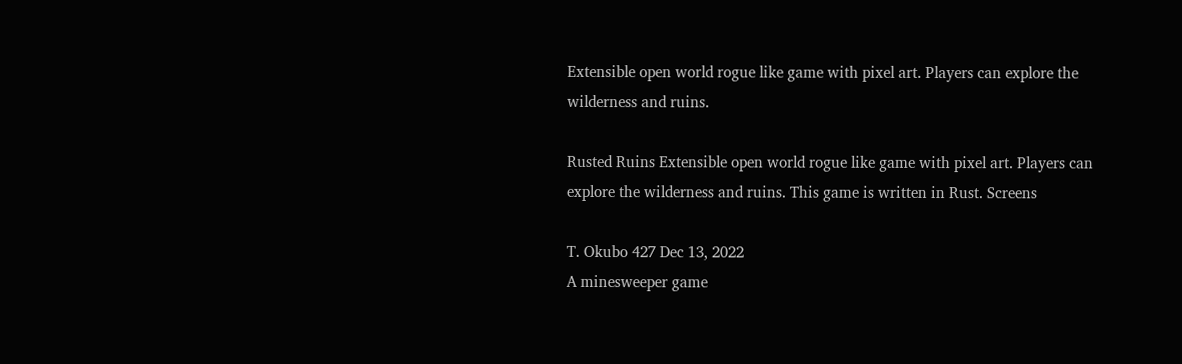Extensible open world rogue like game with pixel art. Players can explore the wilderness and ruins.

Rusted Ruins Extensible open world rogue like game with pixel art. Players can explore the wilderness and ruins. This game is written in Rust. Screens

T. Okubo 427 Dec 13, 2022
A minesweeper game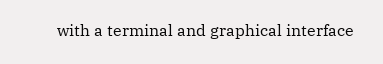with a terminal and graphical interface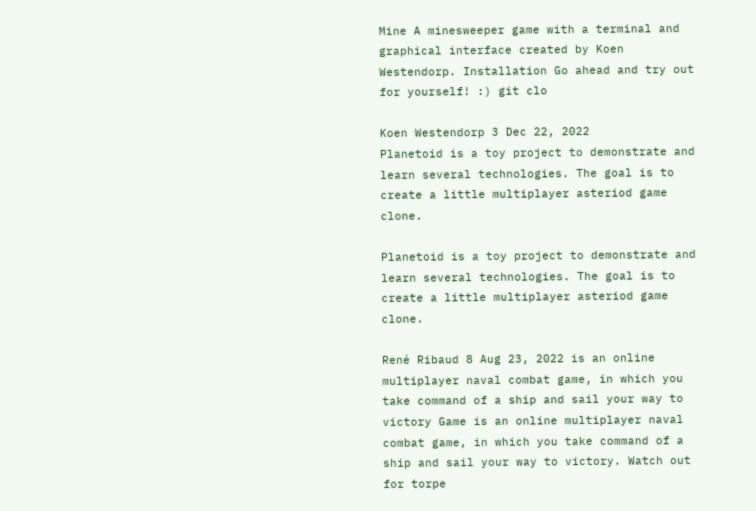Mine A minesweeper game with a terminal and graphical interface created by Koen Westendorp. Installation Go ahead and try out for yourself! :) git clo

Koen Westendorp 3 Dec 22, 2022
Planetoid is a toy project to demonstrate and learn several technologies. The goal is to create a little multiplayer asteriod game clone.

Planetoid is a toy project to demonstrate and learn several technologies. The goal is to create a little multiplayer asteriod game clone.

René Ribaud 8 Aug 23, 2022 is an online multiplayer naval combat game, in which you take command of a ship and sail your way to victory Game is an online multiplayer naval combat game, in which you take command of a ship and sail your way to victory. Watch out for torpe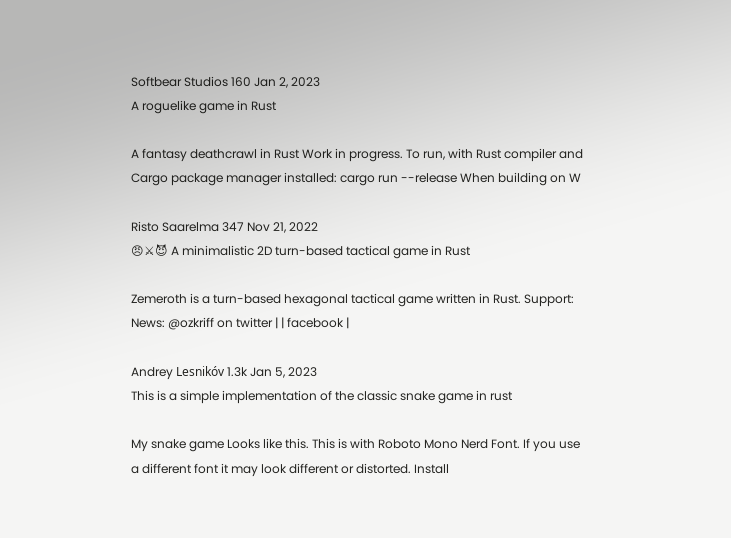Softbear Studios 160 Jan 2, 2023
A roguelike game in Rust

A fantasy deathcrawl in Rust Work in progress. To run, with Rust compiler and Cargo package manager installed: cargo run --release When building on W

Risto Saarelma 347 Nov 21, 2022
😠⚔😈 A minimalistic 2D turn-based tactical game in Rust

Zemeroth is a turn-based hexagonal tactical game written in Rust. Support: News: @ozkriff on twitter | | facebook |

Andrey Lesnikóv 1.3k Jan 5, 2023
This is a simple implementation of the classic snake game in rust

My snake game Looks like this. This is with Roboto Mono Nerd Font. If you use a different font it may look different or distorted. Install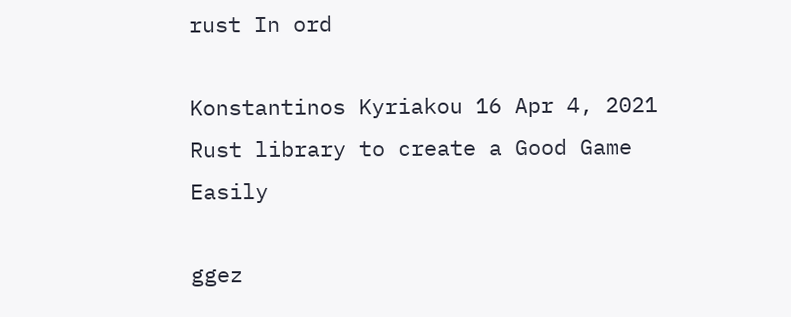rust In ord

Konstantinos Kyriakou 16 Apr 4, 2021
Rust library to create a Good Game Easily

ggez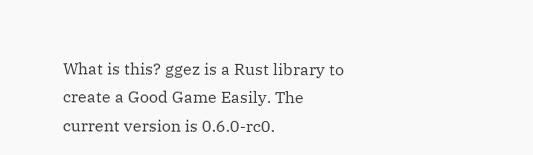What is this? ggez is a Rust library to create a Good Game Easily. The current version is 0.6.0-rc0.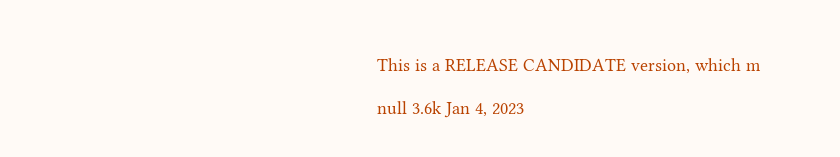This is a RELEASE CANDIDATE version, which m

null 3.6k Jan 4, 2023